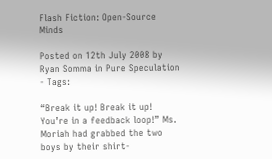Flash Fiction: Open-Source Minds

Posted on 12th July 2008 by Ryan Somma in Pure Speculation - Tags:

“Break it up! Break it up! You’re in a feedback loop!” Ms. Moriah had grabbed the two boys by their shirt-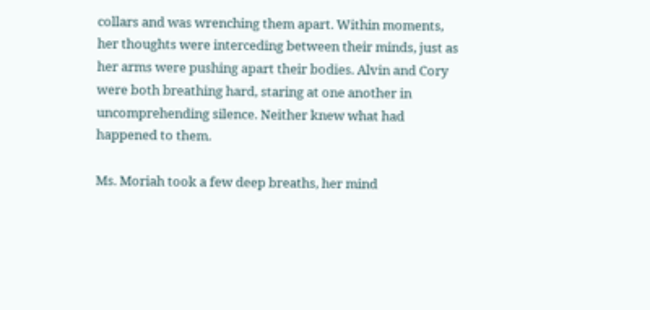collars and was wrenching them apart. Within moments, her thoughts were interceding between their minds, just as her arms were pushing apart their bodies. Alvin and Cory were both breathing hard, staring at one another in uncomprehending silence. Neither knew what had happened to them.

Ms. Moriah took a few deep breaths, her mind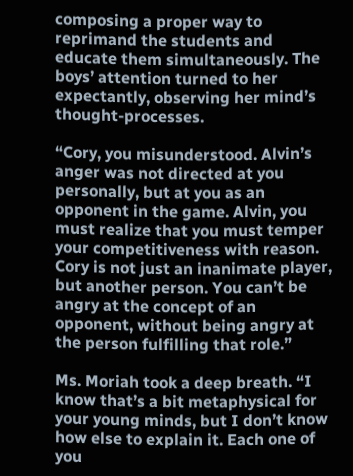composing a proper way to reprimand the students and educate them simultaneously. The boys’ attention turned to her expectantly, observing her mind’s thought-processes.

“Cory, you misunderstood. Alvin’s anger was not directed at you personally, but at you as an opponent in the game. Alvin, you must realize that you must temper your competitiveness with reason. Cory is not just an inanimate player, but another person. You can’t be angry at the concept of an opponent, without being angry at the person fulfilling that role.”

Ms. Moriah took a deep breath. “I know that’s a bit metaphysical for your young minds, but I don’t know how else to explain it. Each one of you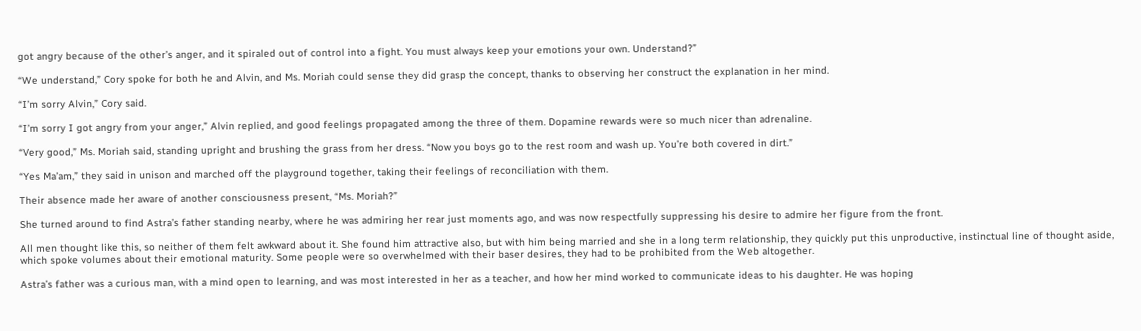got angry because of the other’s anger, and it spiraled out of control into a fight. You must always keep your emotions your own. Understand?”

“We understand,” Cory spoke for both he and Alvin, and Ms. Moriah could sense they did grasp the concept, thanks to observing her construct the explanation in her mind.

“I’m sorry Alvin,” Cory said.

“I’m sorry I got angry from your anger,” Alvin replied, and good feelings propagated among the three of them. Dopamine rewards were so much nicer than adrenaline.

“Very good,” Ms. Moriah said, standing upright and brushing the grass from her dress. “Now you boys go to the rest room and wash up. You’re both covered in dirt.”

“Yes Ma’am,” they said in unison and marched off the playground together, taking their feelings of reconciliation with them.

Their absence made her aware of another consciousness present, “Ms. Moriah?”

She turned around to find Astra’s father standing nearby, where he was admiring her rear just moments ago, and was now respectfully suppressing his desire to admire her figure from the front.

All men thought like this, so neither of them felt awkward about it. She found him attractive also, but with him being married and she in a long term relationship, they quickly put this unproductive, instinctual line of thought aside, which spoke volumes about their emotional maturity. Some people were so overwhelmed with their baser desires, they had to be prohibited from the Web altogether.

Astra’s father was a curious man, with a mind open to learning, and was most interested in her as a teacher, and how her mind worked to communicate ideas to his daughter. He was hoping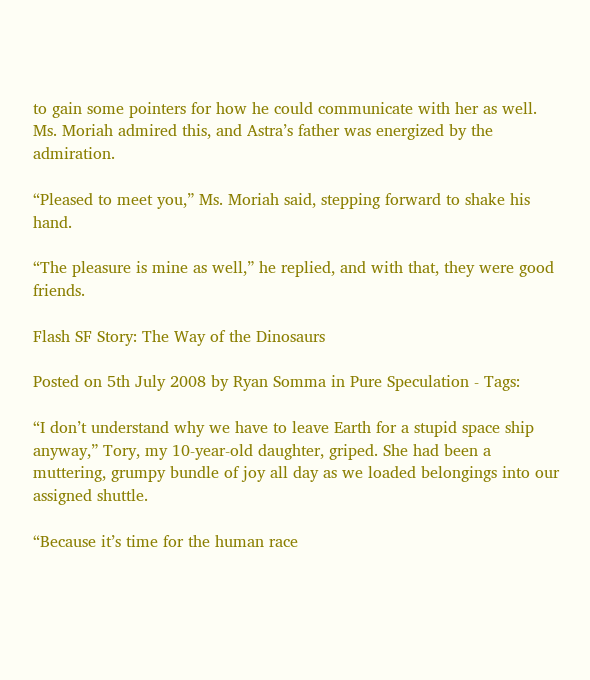to gain some pointers for how he could communicate with her as well. Ms. Moriah admired this, and Astra’s father was energized by the admiration.

“Pleased to meet you,” Ms. Moriah said, stepping forward to shake his hand.

“The pleasure is mine as well,” he replied, and with that, they were good friends.

Flash SF Story: The Way of the Dinosaurs

Posted on 5th July 2008 by Ryan Somma in Pure Speculation - Tags:

“I don’t understand why we have to leave Earth for a stupid space ship anyway,” Tory, my 10-year-old daughter, griped. She had been a muttering, grumpy bundle of joy all day as we loaded belongings into our assigned shuttle.

“Because it’s time for the human race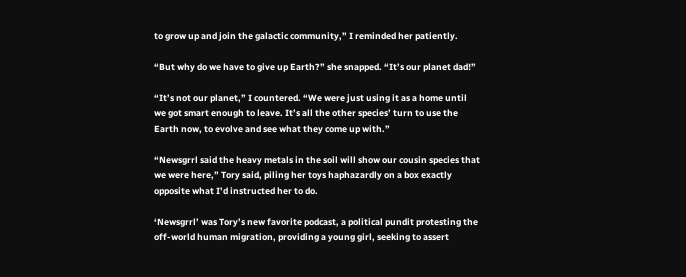to grow up and join the galactic community,” I reminded her patiently.

“But why do we have to give up Earth?” she snapped. “It’s our planet dad!”

“It’s not our planet,” I countered. “We were just using it as a home until we got smart enough to leave. It’s all the other species’ turn to use the Earth now, to evolve and see what they come up with.”

“Newsgrrl said the heavy metals in the soil will show our cousin species that we were here,” Tory said, piling her toys haphazardly on a box exactly opposite what I’d instructed her to do.

‘Newsgrrl’ was Tory’s new favorite podcast, a political pundit protesting the off-world human migration, providing a young girl, seeking to assert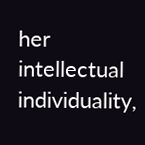her intellectual individuality,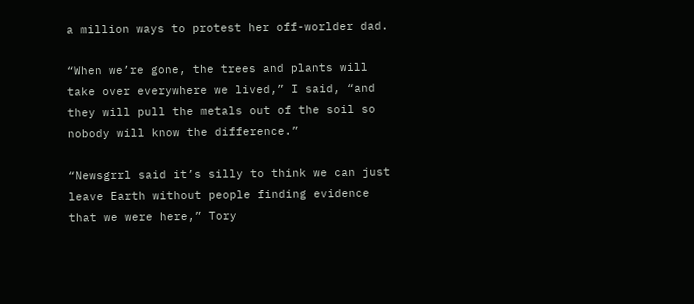a million ways to protest her off-worlder dad.

“When we’re gone, the trees and plants will take over everywhere we lived,” I said, “and they will pull the metals out of the soil so nobody will know the difference.”

“Newsgrrl said it’s silly to think we can just leave Earth without people finding evidence that we were here,” Tory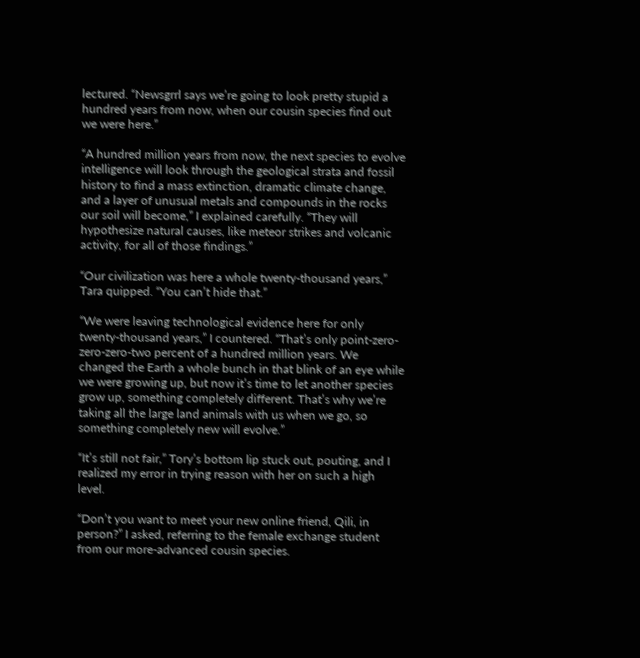lectured. “Newsgrrl says we’re going to look pretty stupid a hundred years from now, when our cousin species find out we were here.”

“A hundred million years from now, the next species to evolve intelligence will look through the geological strata and fossil history to find a mass extinction, dramatic climate change, and a layer of unusual metals and compounds in the rocks our soil will become,” I explained carefully. “They will hypothesize natural causes, like meteor strikes and volcanic activity, for all of those findings.”

“Our civilization was here a whole twenty-thousand years,” Tara quipped. “You can’t hide that.”

“We were leaving technological evidence here for only twenty-thousand years,” I countered. “That’s only point-zero-zero-zero-two percent of a hundred million years. We changed the Earth a whole bunch in that blink of an eye while we were growing up, but now it’s time to let another species grow up, something completely different. That’s why we’re taking all the large land animals with us when we go, so something completely new will evolve.”

“It’s still not fair,” Tory’s bottom lip stuck out, pouting, and I realized my error in trying reason with her on such a high level.

“Don’t you want to meet your new online friend, Qili, in person?” I asked, referring to the female exchange student from our more-advanced cousin species.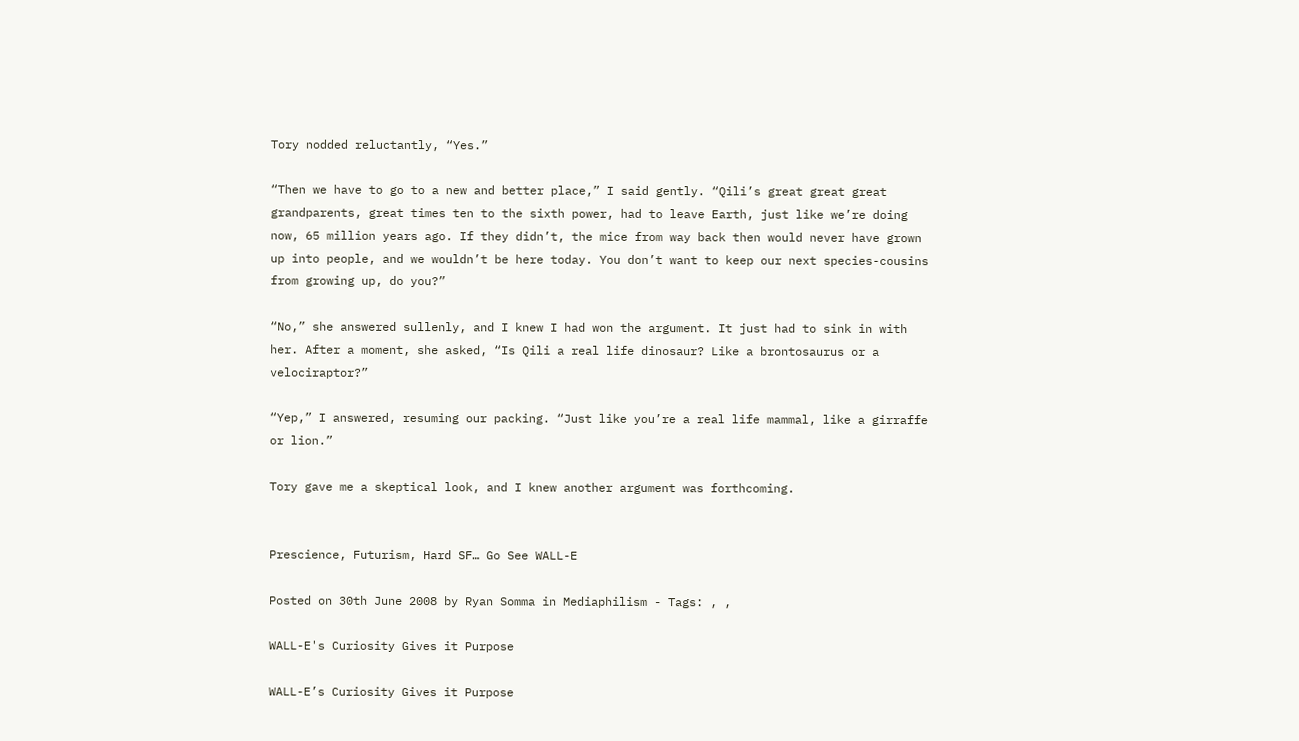Tory nodded reluctantly, “Yes.”

“Then we have to go to a new and better place,” I said gently. “Qili’s great great great grandparents, great times ten to the sixth power, had to leave Earth, just like we’re doing now, 65 million years ago. If they didn’t, the mice from way back then would never have grown up into people, and we wouldn’t be here today. You don’t want to keep our next species-cousins from growing up, do you?”

“No,” she answered sullenly, and I knew I had won the argument. It just had to sink in with her. After a moment, she asked, “Is Qili a real life dinosaur? Like a brontosaurus or a velociraptor?”

“Yep,” I answered, resuming our packing. “Just like you’re a real life mammal, like a girraffe or lion.”

Tory gave me a skeptical look, and I knew another argument was forthcoming.


Prescience, Futurism, Hard SF… Go See WALL-E

Posted on 30th June 2008 by Ryan Somma in Mediaphilism - Tags: , ,

WALL-E's Curiosity Gives it Purpose

WALL-E’s Curiosity Gives it Purpose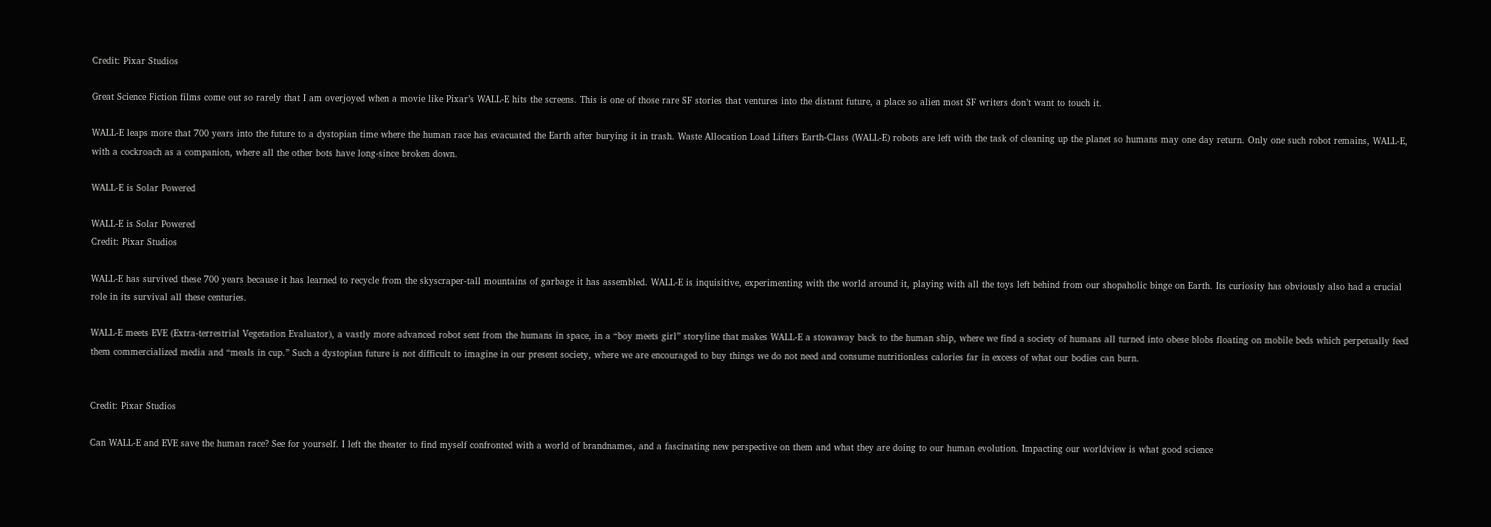Credit: Pixar Studios

Great Science Fiction films come out so rarely that I am overjoyed when a movie like Pixar’s WALL-E hits the screens. This is one of those rare SF stories that ventures into the distant future, a place so alien most SF writers don’t want to touch it.

WALL-E leaps more that 700 years into the future to a dystopian time where the human race has evacuated the Earth after burying it in trash. Waste Allocation Load Lifters Earth-Class (WALL-E) robots are left with the task of cleaning up the planet so humans may one day return. Only one such robot remains, WALL-E, with a cockroach as a companion, where all the other bots have long-since broken down.

WALL-E is Solar Powered

WALL-E is Solar Powered
Credit: Pixar Studios

WALL-E has survived these 700 years because it has learned to recycle from the skyscraper-tall mountains of garbage it has assembled. WALL-E is inquisitive, experimenting with the world around it, playing with all the toys left behind from our shopaholic binge on Earth. Its curiosity has obviously also had a crucial role in its survival all these centuries.

WALL-E meets EVE (Extra-terrestrial Vegetation Evaluator), a vastly more advanced robot sent from the humans in space, in a “boy meets girl” storyline that makes WALL-E a stowaway back to the human ship, where we find a society of humans all turned into obese blobs floating on mobile beds which perpetually feed them commercialized media and “meals in cup.” Such a dystopian future is not difficult to imagine in our present society, where we are encouraged to buy things we do not need and consume nutritionless calories far in excess of what our bodies can burn.


Credit: Pixar Studios

Can WALL-E and EVE save the human race? See for yourself. I left the theater to find myself confronted with a world of brandnames, and a fascinating new perspective on them and what they are doing to our human evolution. Impacting our worldview is what good science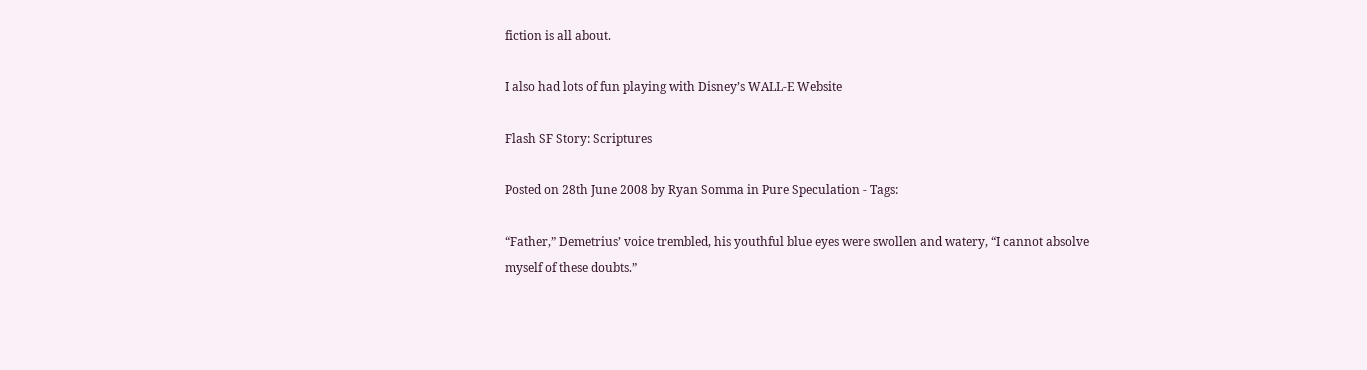fiction is all about.

I also had lots of fun playing with Disney’s WALL-E Website

Flash SF Story: Scriptures

Posted on 28th June 2008 by Ryan Somma in Pure Speculation - Tags:

“Father,” Demetrius’ voice trembled, his youthful blue eyes were swollen and watery, “I cannot absolve myself of these doubts.”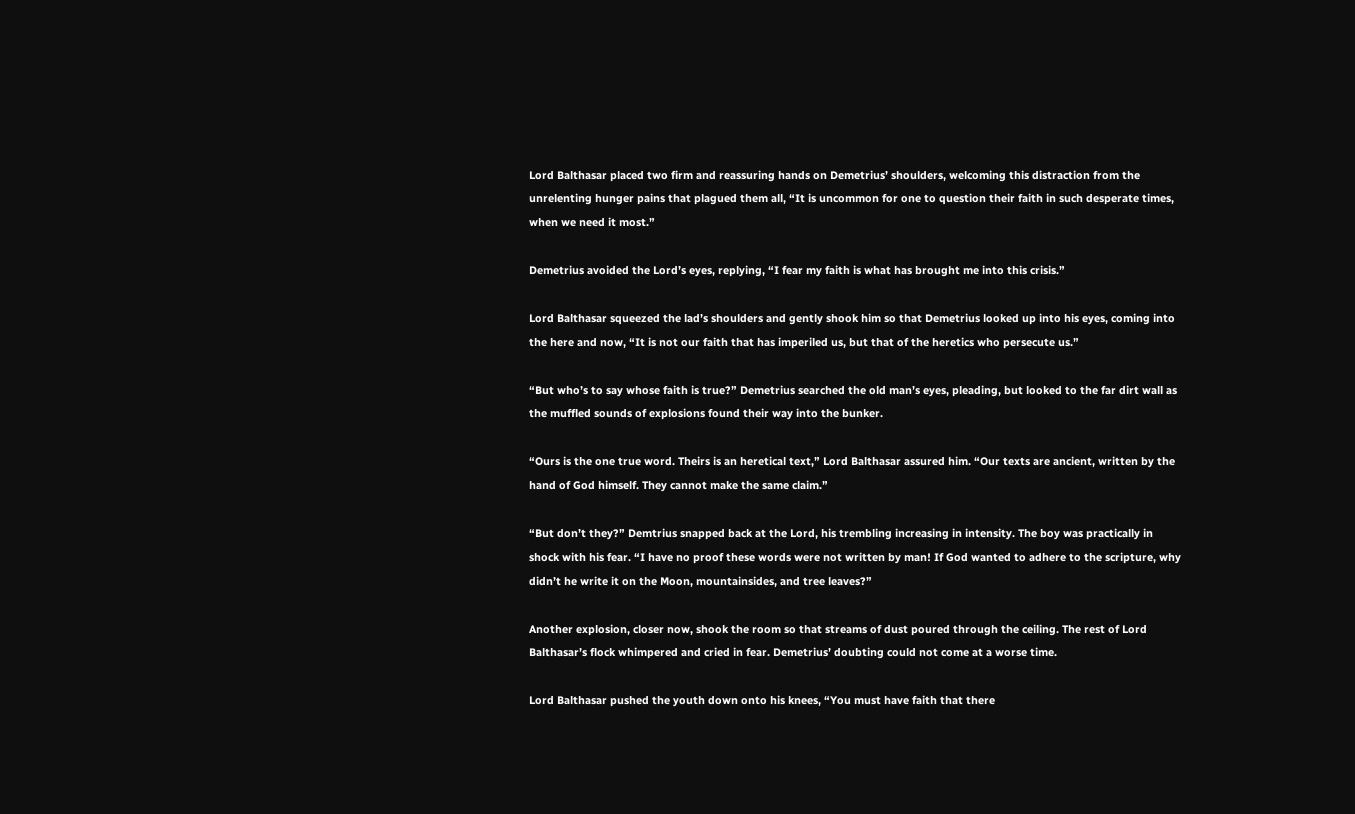Lord Balthasar placed two firm and reassuring hands on Demetrius’ shoulders, welcoming this distraction from the unrelenting hunger pains that plagued them all, “It is uncommon for one to question their faith in such desperate times, when we need it most.”

Demetrius avoided the Lord’s eyes, replying, “I fear my faith is what has brought me into this crisis.”

Lord Balthasar squeezed the lad’s shoulders and gently shook him so that Demetrius looked up into his eyes, coming into the here and now, “It is not our faith that has imperiled us, but that of the heretics who persecute us.”

“But who’s to say whose faith is true?” Demetrius searched the old man’s eyes, pleading, but looked to the far dirt wall as the muffled sounds of explosions found their way into the bunker.

“Ours is the one true word. Theirs is an heretical text,” Lord Balthasar assured him. “Our texts are ancient, written by the hand of God himself. They cannot make the same claim.”

“But don’t they?” Demtrius snapped back at the Lord, his trembling increasing in intensity. The boy was practically in shock with his fear. “I have no proof these words were not written by man! If God wanted to adhere to the scripture, why didn’t he write it on the Moon, mountainsides, and tree leaves?”

Another explosion, closer now, shook the room so that streams of dust poured through the ceiling. The rest of Lord Balthasar’s flock whimpered and cried in fear. Demetrius’ doubting could not come at a worse time.

Lord Balthasar pushed the youth down onto his knees, “You must have faith that there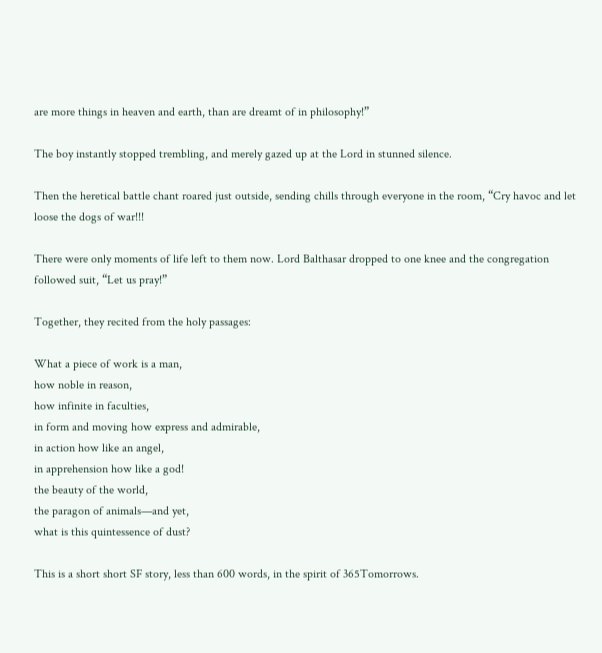are more things in heaven and earth, than are dreamt of in philosophy!”

The boy instantly stopped trembling, and merely gazed up at the Lord in stunned silence.

Then the heretical battle chant roared just outside, sending chills through everyone in the room, “Cry havoc and let loose the dogs of war!!!

There were only moments of life left to them now. Lord Balthasar dropped to one knee and the congregation followed suit, “Let us pray!”

Together, they recited from the holy passages:

What a piece of work is a man,
how noble in reason,
how infinite in faculties,
in form and moving how express and admirable,
in action how like an angel,
in apprehension how like a god!
the beauty of the world,
the paragon of animals—and yet,
what is this quintessence of dust?

This is a short short SF story, less than 600 words, in the spirit of 365Tomorrows.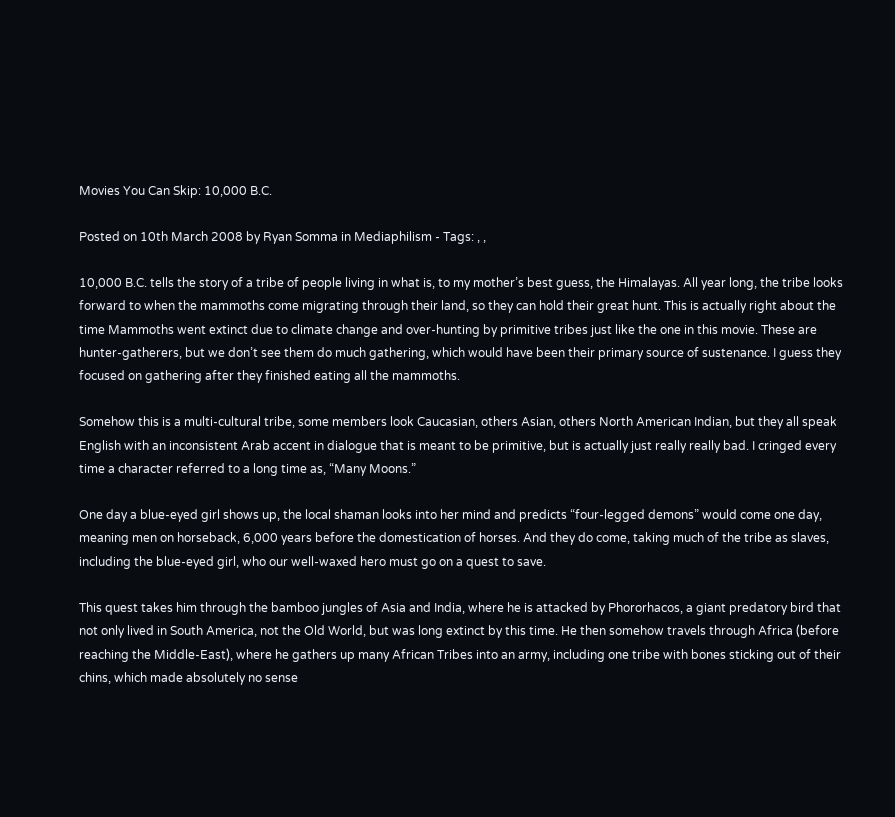Movies You Can Skip: 10,000 B.C.

Posted on 10th March 2008 by Ryan Somma in Mediaphilism - Tags: , ,

10,000 B.C. tells the story of a tribe of people living in what is, to my mother’s best guess, the Himalayas. All year long, the tribe looks forward to when the mammoths come migrating through their land, so they can hold their great hunt. This is actually right about the time Mammoths went extinct due to climate change and over-hunting by primitive tribes just like the one in this movie. These are hunter-gatherers, but we don’t see them do much gathering, which would have been their primary source of sustenance. I guess they focused on gathering after they finished eating all the mammoths.

Somehow this is a multi-cultural tribe, some members look Caucasian, others Asian, others North American Indian, but they all speak English with an inconsistent Arab accent in dialogue that is meant to be primitive, but is actually just really really bad. I cringed every time a character referred to a long time as, “Many Moons.”

One day a blue-eyed girl shows up, the local shaman looks into her mind and predicts “four-legged demons” would come one day, meaning men on horseback, 6,000 years before the domestication of horses. And they do come, taking much of the tribe as slaves, including the blue-eyed girl, who our well-waxed hero must go on a quest to save.

This quest takes him through the bamboo jungles of Asia and India, where he is attacked by Phororhacos, a giant predatory bird that not only lived in South America, not the Old World, but was long extinct by this time. He then somehow travels through Africa (before reaching the Middle-East), where he gathers up many African Tribes into an army, including one tribe with bones sticking out of their chins, which made absolutely no sense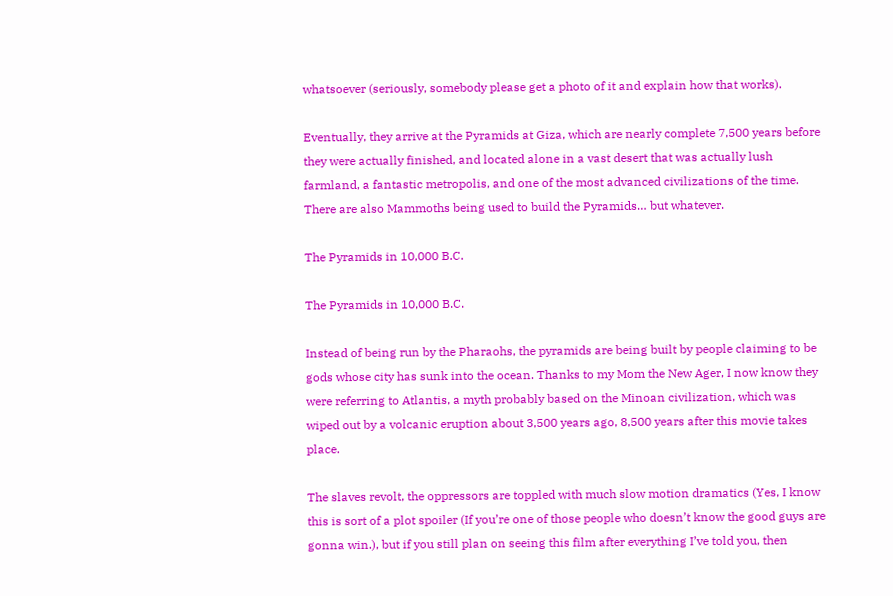whatsoever (seriously, somebody please get a photo of it and explain how that works).

Eventually, they arrive at the Pyramids at Giza, which are nearly complete 7,500 years before they were actually finished, and located alone in a vast desert that was actually lush farmland, a fantastic metropolis, and one of the most advanced civilizations of the time. There are also Mammoths being used to build the Pyramids… but whatever.

The Pyramids in 10,000 B.C.

The Pyramids in 10,000 B.C.

Instead of being run by the Pharaohs, the pyramids are being built by people claiming to be gods whose city has sunk into the ocean. Thanks to my Mom the New Ager, I now know they were referring to Atlantis, a myth probably based on the Minoan civilization, which was wiped out by a volcanic eruption about 3,500 years ago, 8,500 years after this movie takes place.

The slaves revolt, the oppressors are toppled with much slow motion dramatics (Yes, I know this is sort of a plot spoiler (If you’re one of those people who doesn’t know the good guys are gonna win.), but if you still plan on seeing this film after everything I’ve told you, then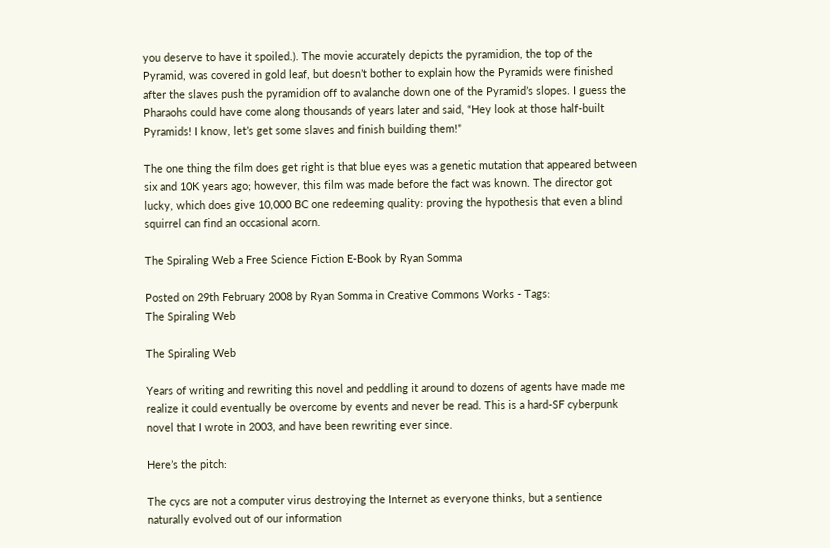you deserve to have it spoiled.). The movie accurately depicts the pyramidion, the top of the Pyramid, was covered in gold leaf, but doesn’t bother to explain how the Pyramids were finished after the slaves push the pyramidion off to avalanche down one of the Pyramid’s slopes. I guess the Pharaohs could have come along thousands of years later and said, “Hey look at those half-built Pyramids! I know, let’s get some slaves and finish building them!”

The one thing the film does get right is that blue eyes was a genetic mutation that appeared between six and 10K years ago; however, this film was made before the fact was known. The director got lucky, which does give 10,000 BC one redeeming quality: proving the hypothesis that even a blind squirrel can find an occasional acorn.

The Spiraling Web a Free Science Fiction E-Book by Ryan Somma

Posted on 29th February 2008 by Ryan Somma in Creative Commons Works - Tags:
The Spiraling Web

The Spiraling Web

Years of writing and rewriting this novel and peddling it around to dozens of agents have made me realize it could eventually be overcome by events and never be read. This is a hard-SF cyberpunk novel that I wrote in 2003, and have been rewriting ever since.

Here’s the pitch:

The cycs are not a computer virus destroying the Internet as everyone thinks, but a sentience naturally evolved out of our information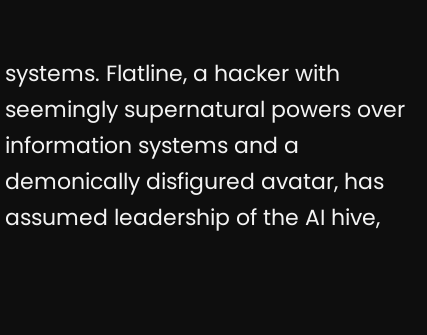systems. Flatline, a hacker with seemingly supernatural powers over information systems and a demonically disfigured avatar, has assumed leadership of the AI hive,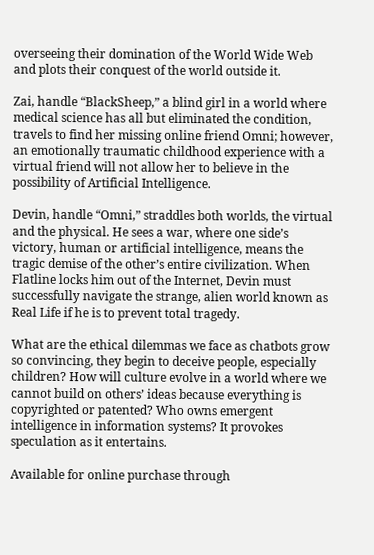overseeing their domination of the World Wide Web and plots their conquest of the world outside it.

Zai, handle “BlackSheep,” a blind girl in a world where medical science has all but eliminated the condition, travels to find her missing online friend Omni; however, an emotionally traumatic childhood experience with a virtual friend will not allow her to believe in the possibility of Artificial Intelligence.

Devin, handle “Omni,” straddles both worlds, the virtual and the physical. He sees a war, where one side’s victory, human or artificial intelligence, means the tragic demise of the other’s entire civilization. When Flatline locks him out of the Internet, Devin must successfully navigate the strange, alien world known as Real Life if he is to prevent total tragedy.

What are the ethical dilemmas we face as chatbots grow so convincing, they begin to deceive people, especially children? How will culture evolve in a world where we cannot build on others’ ideas because everything is copyrighted or patented? Who owns emergent intelligence in information systems? It provokes speculation as it entertains.

Available for online purchase through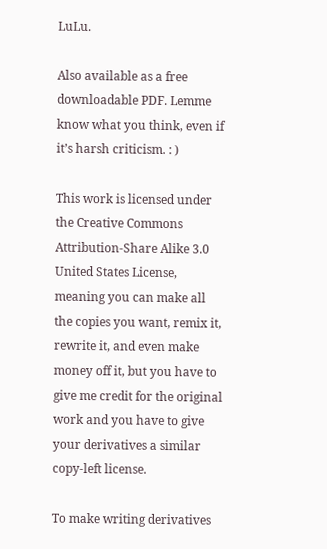LuLu.

Also available as a free downloadable PDF. Lemme know what you think, even if it’s harsh criticism. : )

This work is licensed under the Creative Commons Attribution-Share Alike 3.0 United States License, meaning you can make all the copies you want, remix it, rewrite it, and even make money off it, but you have to give me credit for the original work and you have to give your derivatives a similar copy-left license.

To make writing derivatives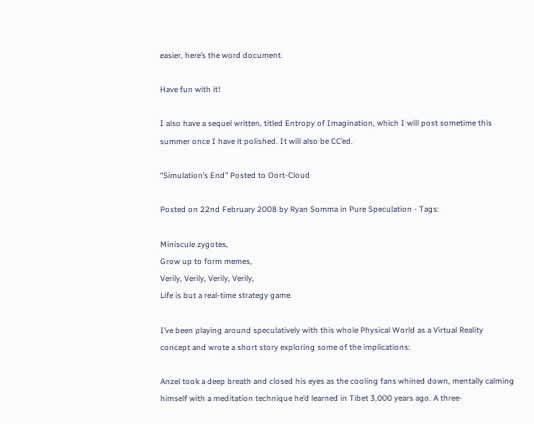easier, here’s the word document.

Have fun with it!

I also have a sequel written, titled Entropy of Imagination, which I will post sometime this summer once I have it polished. It will also be CC’ed.

“Simulation’s End” Posted to Oort-Cloud

Posted on 22nd February 2008 by Ryan Somma in Pure Speculation - Tags:

Miniscule zygotes,
Grow up to form memes,
Verily, Verily, Verily, Verily,
Life is but a real-time strategy game.

I’ve been playing around speculatively with this whole Physical World as a Virtual Reality concept and wrote a short story exploring some of the implications:

Anzel took a deep breath and closed his eyes as the cooling fans whined down, mentally calming himself with a meditation technique he’d learned in Tibet 3,000 years ago. A three-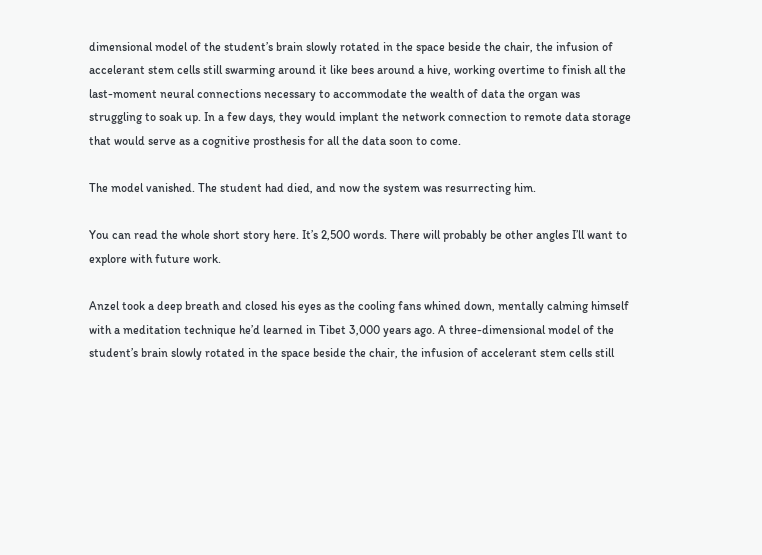dimensional model of the student’s brain slowly rotated in the space beside the chair, the infusion of accelerant stem cells still swarming around it like bees around a hive, working overtime to finish all the last-moment neural connections necessary to accommodate the wealth of data the organ was struggling to soak up. In a few days, they would implant the network connection to remote data storage that would serve as a cognitive prosthesis for all the data soon to come.

The model vanished. The student had died, and now the system was resurrecting him.

You can read the whole short story here. It’s 2,500 words. There will probably be other angles I’ll want to explore with future work.

Anzel took a deep breath and closed his eyes as the cooling fans whined down, mentally calming himself with a meditation technique he’d learned in Tibet 3,000 years ago. A three-dimensional model of the student’s brain slowly rotated in the space beside the chair, the infusion of accelerant stem cells still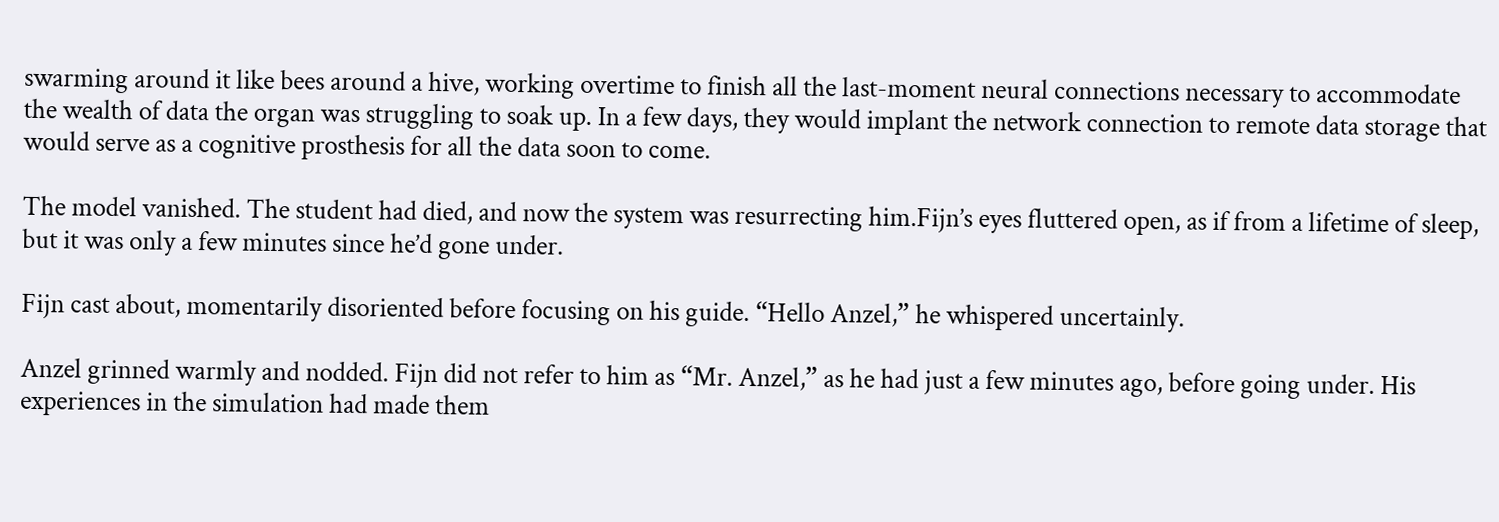swarming around it like bees around a hive, working overtime to finish all the last-moment neural connections necessary to accommodate the wealth of data the organ was struggling to soak up. In a few days, they would implant the network connection to remote data storage that would serve as a cognitive prosthesis for all the data soon to come.

The model vanished. The student had died, and now the system was resurrecting him.Fijn’s eyes fluttered open, as if from a lifetime of sleep, but it was only a few minutes since he’d gone under.

Fijn cast about, momentarily disoriented before focusing on his guide. “Hello Anzel,” he whispered uncertainly.

Anzel grinned warmly and nodded. Fijn did not refer to him as “Mr. Anzel,” as he had just a few minutes ago, before going under. His experiences in the simulation had made them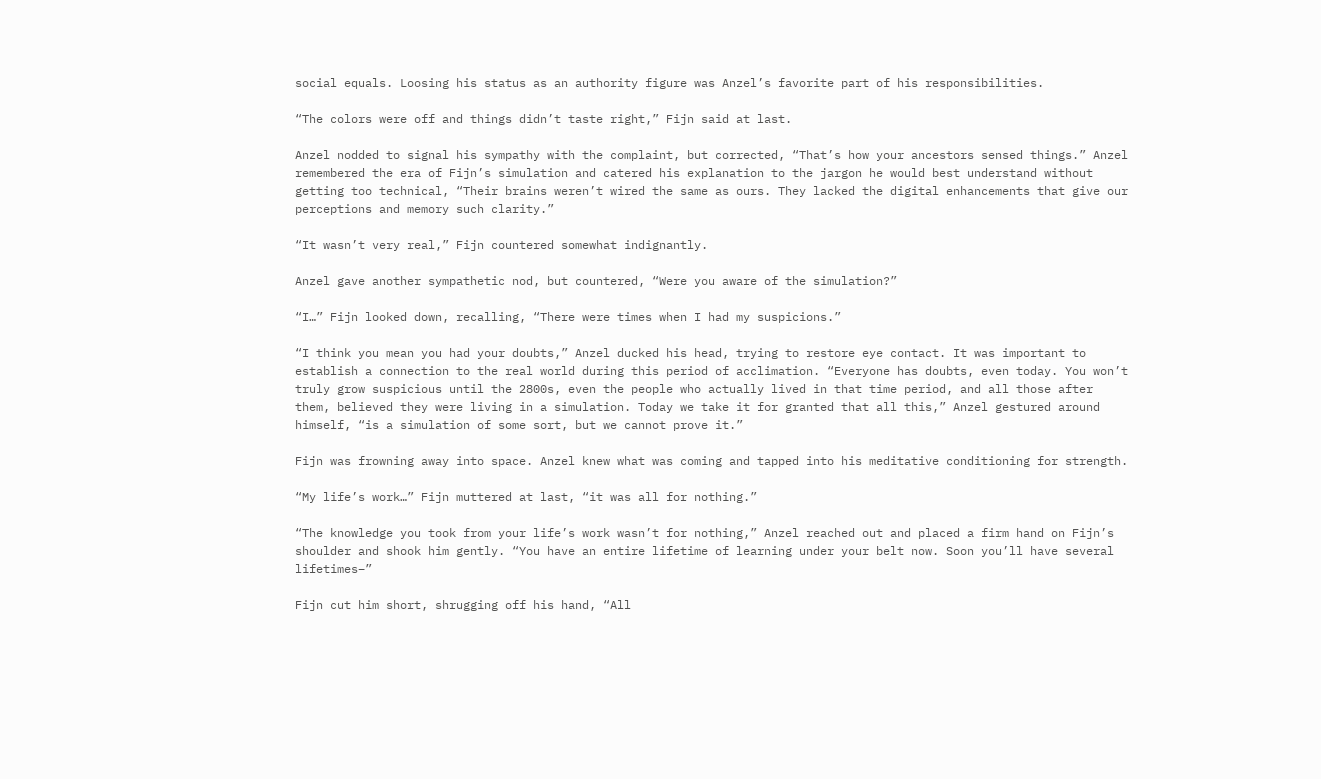social equals. Loosing his status as an authority figure was Anzel’s favorite part of his responsibilities.

“The colors were off and things didn’t taste right,” Fijn said at last.

Anzel nodded to signal his sympathy with the complaint, but corrected, “That’s how your ancestors sensed things.” Anzel remembered the era of Fijn’s simulation and catered his explanation to the jargon he would best understand without getting too technical, “Their brains weren’t wired the same as ours. They lacked the digital enhancements that give our perceptions and memory such clarity.”

“It wasn’t very real,” Fijn countered somewhat indignantly.

Anzel gave another sympathetic nod, but countered, “Were you aware of the simulation?”

“I…” Fijn looked down, recalling, “There were times when I had my suspicions.”

“I think you mean you had your doubts,” Anzel ducked his head, trying to restore eye contact. It was important to establish a connection to the real world during this period of acclimation. “Everyone has doubts, even today. You won’t truly grow suspicious until the 2800s, even the people who actually lived in that time period, and all those after them, believed they were living in a simulation. Today we take it for granted that all this,” Anzel gestured around himself, “is a simulation of some sort, but we cannot prove it.”

Fijn was frowning away into space. Anzel knew what was coming and tapped into his meditative conditioning for strength.

“My life’s work…” Fijn muttered at last, “it was all for nothing.”

“The knowledge you took from your life’s work wasn’t for nothing,” Anzel reached out and placed a firm hand on Fijn’s shoulder and shook him gently. “You have an entire lifetime of learning under your belt now. Soon you’ll have several lifetimes–”

Fijn cut him short, shrugging off his hand, “All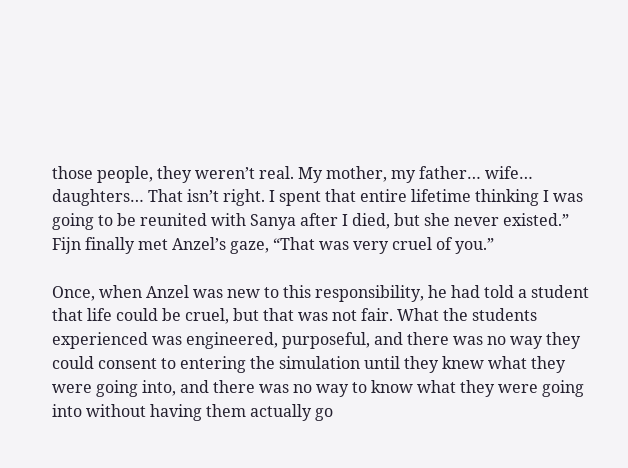those people, they weren’t real. My mother, my father… wife… daughters… That isn’t right. I spent that entire lifetime thinking I was going to be reunited with Sanya after I died, but she never existed.” Fijn finally met Anzel’s gaze, “That was very cruel of you.”

Once, when Anzel was new to this responsibility, he had told a student that life could be cruel, but that was not fair. What the students experienced was engineered, purposeful, and there was no way they could consent to entering the simulation until they knew what they were going into, and there was no way to know what they were going into without having them actually go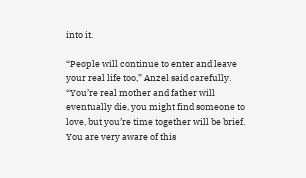into it.

“People will continue to enter and leave your real life too,” Anzel said carefully. “You’re real mother and father will eventually die, you might find someone to love, but you’re time together will be brief. You are very aware of this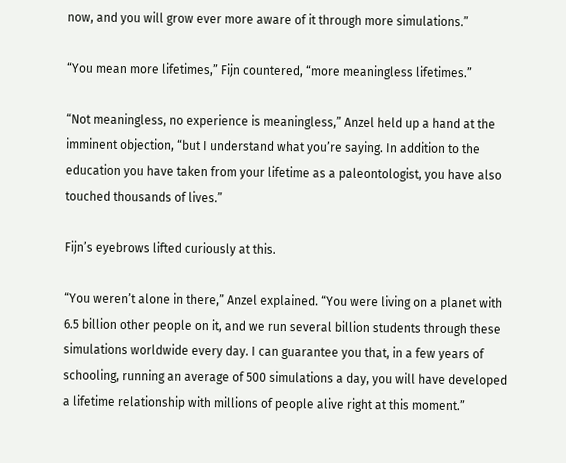now, and you will grow ever more aware of it through more simulations.”

“You mean more lifetimes,” Fijn countered, “more meaningless lifetimes.”

“Not meaningless, no experience is meaningless,” Anzel held up a hand at the imminent objection, “but I understand what you’re saying. In addition to the education you have taken from your lifetime as a paleontologist, you have also touched thousands of lives.”

Fijn’s eyebrows lifted curiously at this.

“You weren’t alone in there,” Anzel explained. “You were living on a planet with 6.5 billion other people on it, and we run several billion students through these simulations worldwide every day. I can guarantee you that, in a few years of schooling, running an average of 500 simulations a day, you will have developed a lifetime relationship with millions of people alive right at this moment.”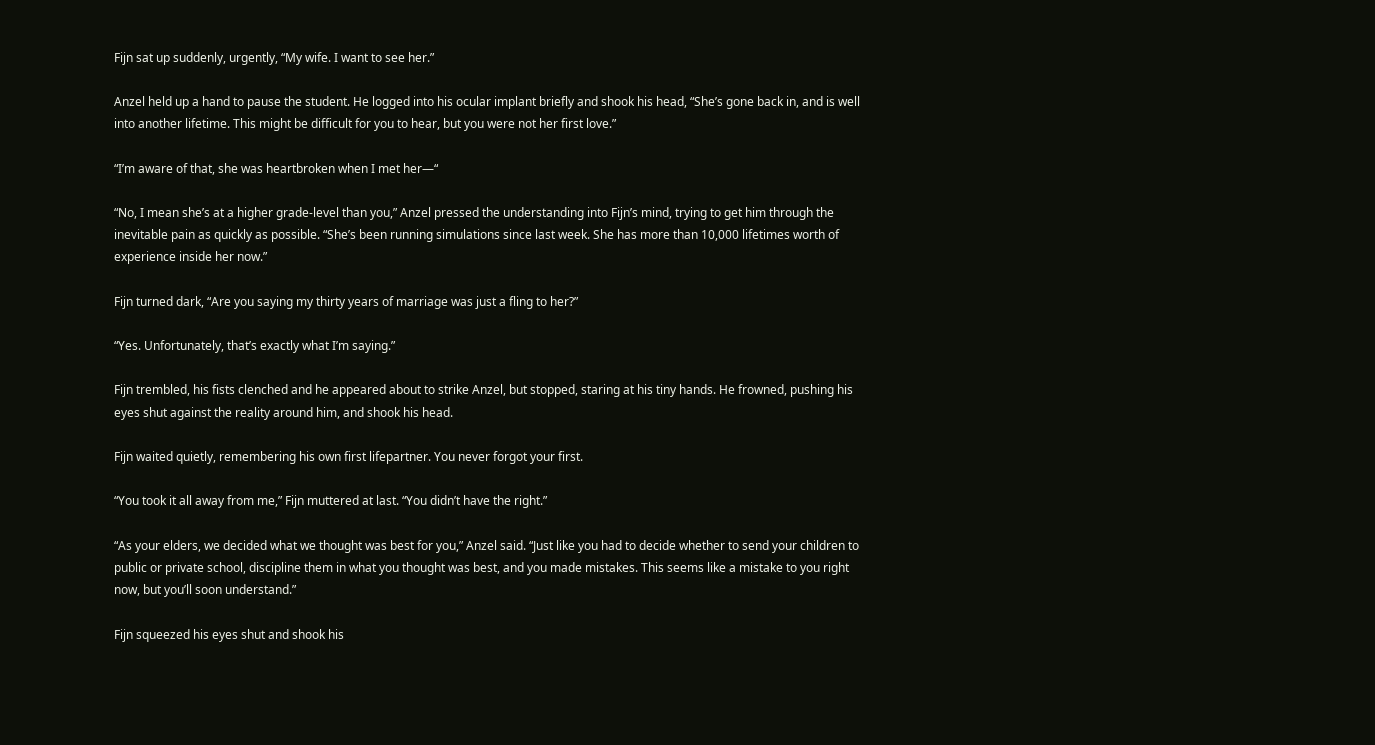Fijn sat up suddenly, urgently, “My wife. I want to see her.”

Anzel held up a hand to pause the student. He logged into his ocular implant briefly and shook his head, “She’s gone back in, and is well into another lifetime. This might be difficult for you to hear, but you were not her first love.”

“I’m aware of that, she was heartbroken when I met her—“

“No, I mean she’s at a higher grade-level than you,” Anzel pressed the understanding into Fijn’s mind, trying to get him through the inevitable pain as quickly as possible. “She’s been running simulations since last week. She has more than 10,000 lifetimes worth of experience inside her now.”

Fijn turned dark, “Are you saying my thirty years of marriage was just a fling to her?”

“Yes. Unfortunately, that’s exactly what I’m saying.”

Fijn trembled, his fists clenched and he appeared about to strike Anzel, but stopped, staring at his tiny hands. He frowned, pushing his eyes shut against the reality around him, and shook his head.

Fijn waited quietly, remembering his own first lifepartner. You never forgot your first.

“You took it all away from me,” Fijn muttered at last. “You didn’t have the right.”

“As your elders, we decided what we thought was best for you,” Anzel said. “Just like you had to decide whether to send your children to public or private school, discipline them in what you thought was best, and you made mistakes. This seems like a mistake to you right now, but you’ll soon understand.”

Fijn squeezed his eyes shut and shook his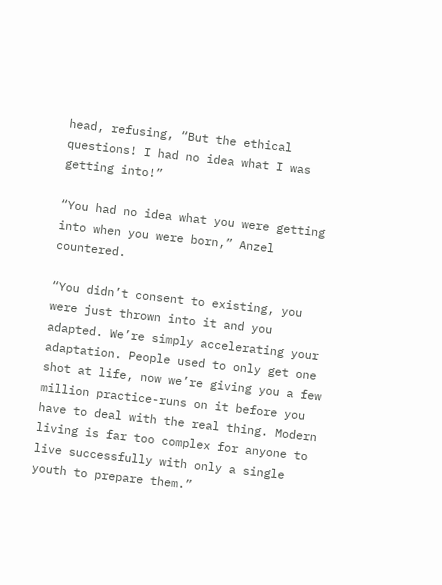head, refusing, “But the ethical questions! I had no idea what I was getting into!”

“You had no idea what you were getting into when you were born,” Anzel countered.

“You didn’t consent to existing, you were just thrown into it and you adapted. We’re simply accelerating your adaptation. People used to only get one shot at life, now we’re giving you a few million practice-runs on it before you have to deal with the real thing. Modern living is far too complex for anyone to live successfully with only a single youth to prepare them.”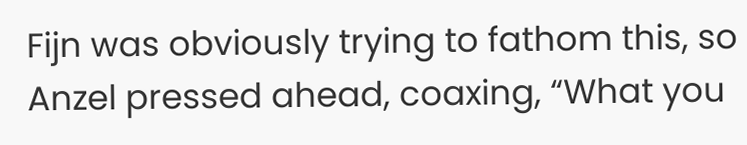Fijn was obviously trying to fathom this, so Anzel pressed ahead, coaxing, “What you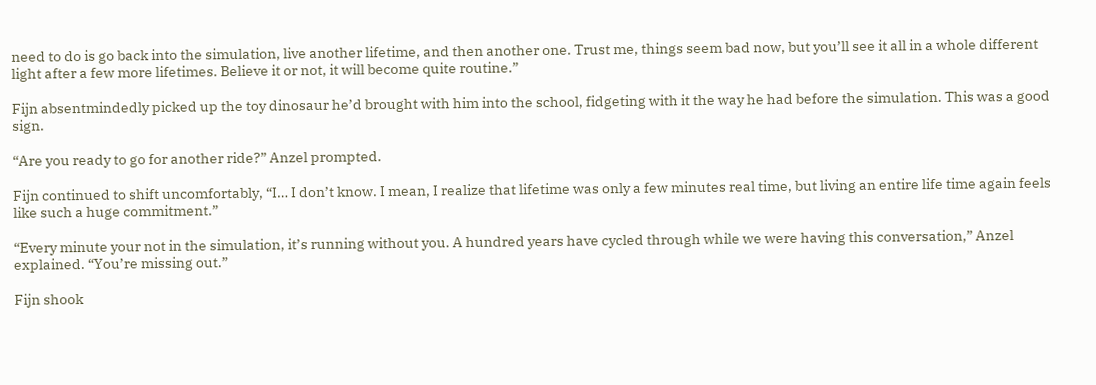need to do is go back into the simulation, live another lifetime, and then another one. Trust me, things seem bad now, but you’ll see it all in a whole different light after a few more lifetimes. Believe it or not, it will become quite routine.”

Fijn absentmindedly picked up the toy dinosaur he’d brought with him into the school, fidgeting with it the way he had before the simulation. This was a good sign.

“Are you ready to go for another ride?” Anzel prompted.

Fijn continued to shift uncomfortably, “I… I don’t know. I mean, I realize that lifetime was only a few minutes real time, but living an entire life time again feels like such a huge commitment.”

“Every minute your not in the simulation, it’s running without you. A hundred years have cycled through while we were having this conversation,” Anzel explained. “You’re missing out.”

Fijn shook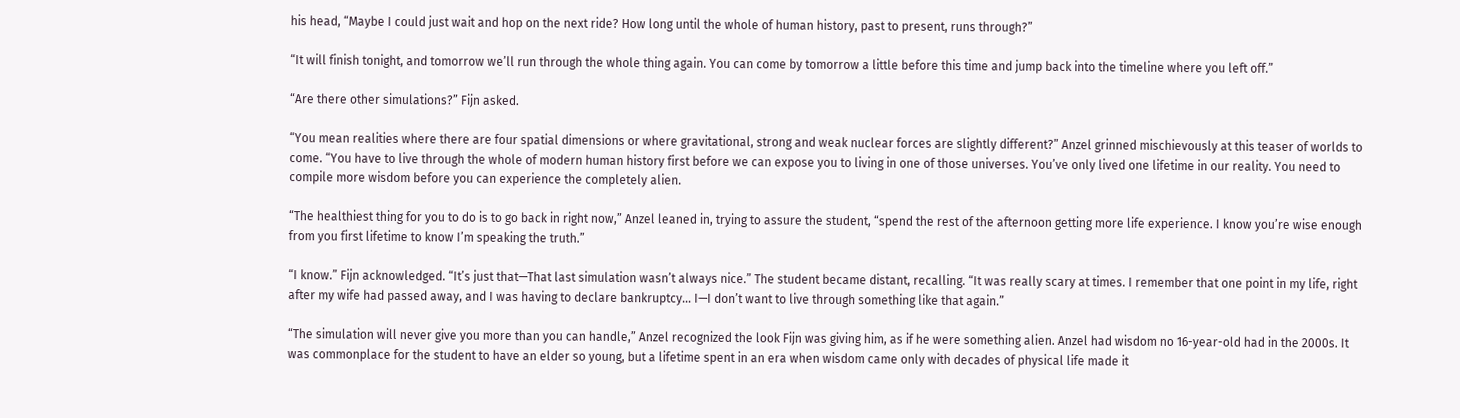his head, “Maybe I could just wait and hop on the next ride? How long until the whole of human history, past to present, runs through?”

“It will finish tonight, and tomorrow we’ll run through the whole thing again. You can come by tomorrow a little before this time and jump back into the timeline where you left off.”

“Are there other simulations?” Fijn asked.

“You mean realities where there are four spatial dimensions or where gravitational, strong and weak nuclear forces are slightly different?” Anzel grinned mischievously at this teaser of worlds to come. “You have to live through the whole of modern human history first before we can expose you to living in one of those universes. You’ve only lived one lifetime in our reality. You need to compile more wisdom before you can experience the completely alien.

“The healthiest thing for you to do is to go back in right now,” Anzel leaned in, trying to assure the student, “spend the rest of the afternoon getting more life experience. I know you’re wise enough from you first lifetime to know I’m speaking the truth.”

“I know.” Fijn acknowledged. “It’s just that—That last simulation wasn’t always nice.” The student became distant, recalling. “It was really scary at times. I remember that one point in my life, right after my wife had passed away, and I was having to declare bankruptcy… I—I don’t want to live through something like that again.”

“The simulation will never give you more than you can handle,” Anzel recognized the look Fijn was giving him, as if he were something alien. Anzel had wisdom no 16-year-old had in the 2000s. It was commonplace for the student to have an elder so young, but a lifetime spent in an era when wisdom came only with decades of physical life made it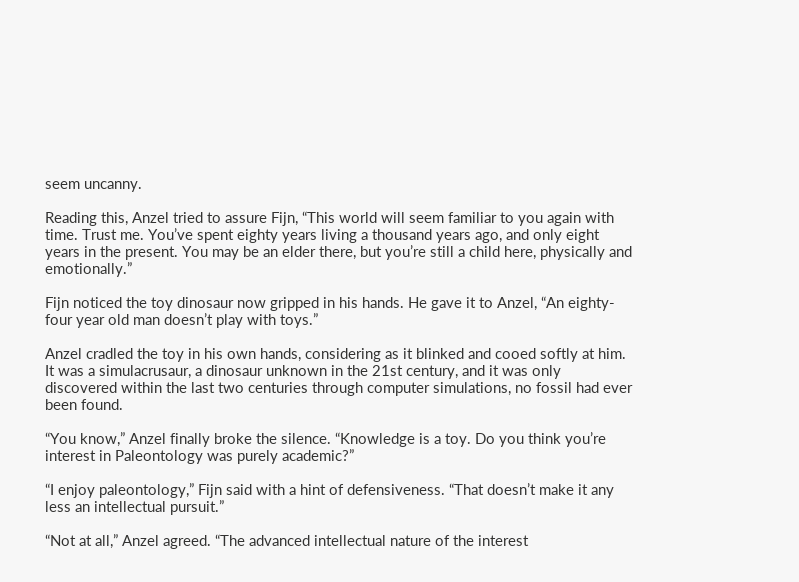seem uncanny.

Reading this, Anzel tried to assure Fijn, “This world will seem familiar to you again with time. Trust me. You’ve spent eighty years living a thousand years ago, and only eight years in the present. You may be an elder there, but you’re still a child here, physically and emotionally.”

Fijn noticed the toy dinosaur now gripped in his hands. He gave it to Anzel, “An eighty-four year old man doesn’t play with toys.”

Anzel cradled the toy in his own hands, considering as it blinked and cooed softly at him. It was a simulacrusaur, a dinosaur unknown in the 21st century, and it was only discovered within the last two centuries through computer simulations, no fossil had ever been found.

“You know,” Anzel finally broke the silence. “Knowledge is a toy. Do you think you’re interest in Paleontology was purely academic?”

“I enjoy paleontology,” Fijn said with a hint of defensiveness. “That doesn’t make it any less an intellectual pursuit.”

“Not at all,” Anzel agreed. “The advanced intellectual nature of the interest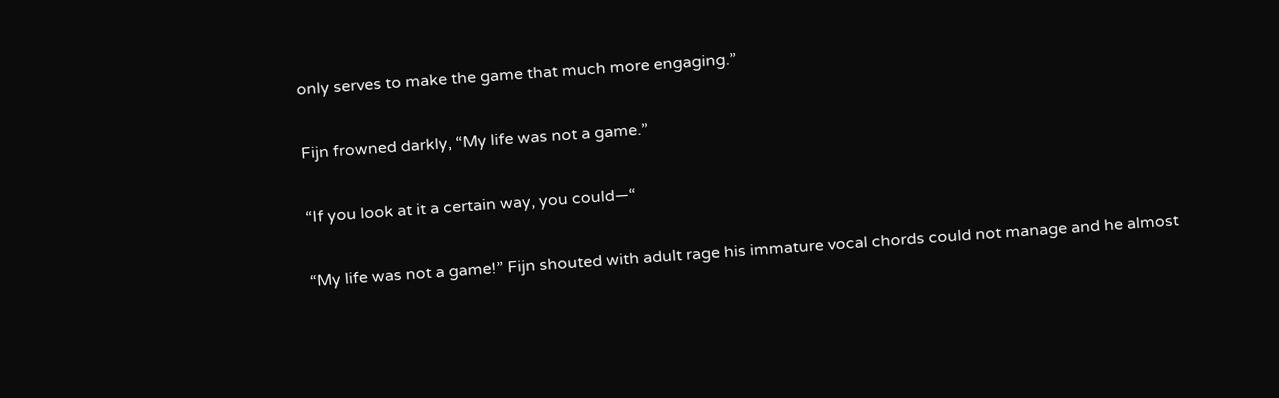only serves to make the game that much more engaging.”

Fijn frowned darkly, “My life was not a game.”

“If you look at it a certain way, you could—“

“My life was not a game!” Fijn shouted with adult rage his immature vocal chords could not manage and he almost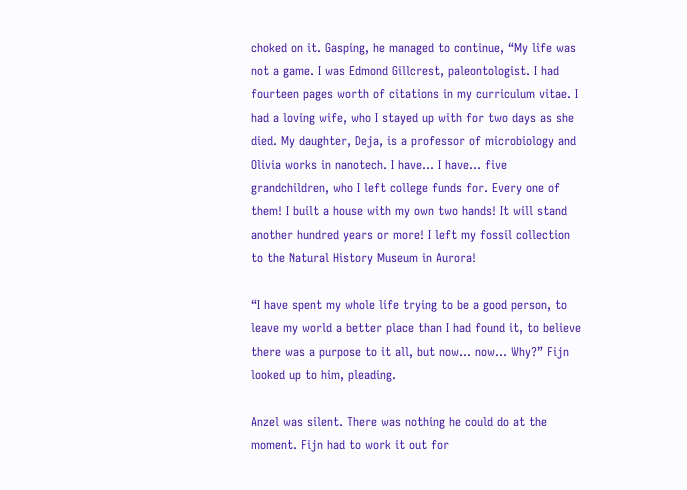choked on it. Gasping, he managed to continue, “My life was not a game. I was Edmond Gillcrest, paleontologist. I had fourteen pages worth of citations in my curriculum vitae. I had a loving wife, who I stayed up with for two days as she died. My daughter, Deja, is a professor of microbiology and Olivia works in nanotech. I have… I have… five grandchildren, who I left college funds for. Every one of them! I built a house with my own two hands! It will stand another hundred years or more! I left my fossil collection to the Natural History Museum in Aurora!

“I have spent my whole life trying to be a good person, to leave my world a better place than I had found it, to believe there was a purpose to it all, but now… now… Why?” Fijn looked up to him, pleading.

Anzel was silent. There was nothing he could do at the moment. Fijn had to work it out for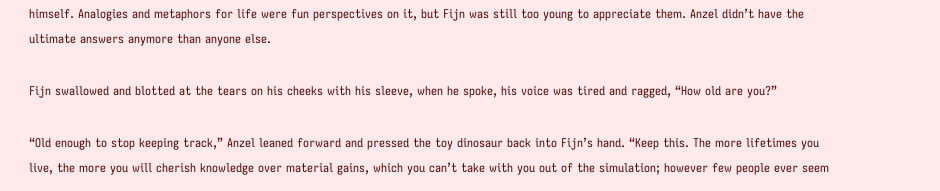himself. Analogies and metaphors for life were fun perspectives on it, but Fijn was still too young to appreciate them. Anzel didn’t have the ultimate answers anymore than anyone else.

Fijn swallowed and blotted at the tears on his cheeks with his sleeve, when he spoke, his voice was tired and ragged, “How old are you?”

“Old enough to stop keeping track,” Anzel leaned forward and pressed the toy dinosaur back into Fijn’s hand. “Keep this. The more lifetimes you live, the more you will cherish knowledge over material gains, which you can’t take with you out of the simulation; however few people ever seem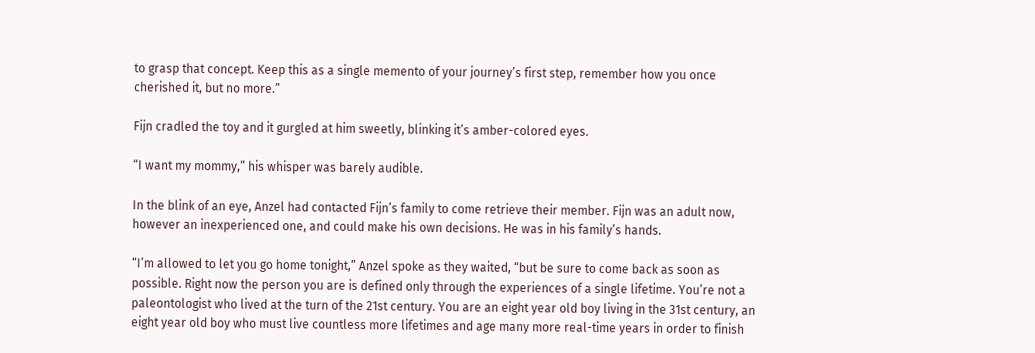to grasp that concept. Keep this as a single memento of your journey’s first step, remember how you once cherished it, but no more.”

Fijn cradled the toy and it gurgled at him sweetly, blinking it’s amber-colored eyes.

“I want my mommy,” his whisper was barely audible.

In the blink of an eye, Anzel had contacted Fijn’s family to come retrieve their member. Fijn was an adult now, however an inexperienced one, and could make his own decisions. He was in his family’s hands.

“I’m allowed to let you go home tonight,” Anzel spoke as they waited, “but be sure to come back as soon as possible. Right now the person you are is defined only through the experiences of a single lifetime. You’re not a paleontologist who lived at the turn of the 21st century. You are an eight year old boy living in the 31st century, an eight year old boy who must live countless more lifetimes and age many more real-time years in order to finish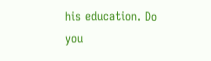his education. Do you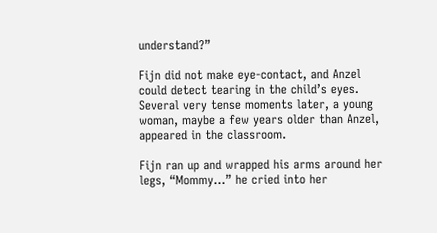understand?”

Fijn did not make eye-contact, and Anzel could detect tearing in the child’s eyes. Several very tense moments later, a young woman, maybe a few years older than Anzel, appeared in the classroom.

Fijn ran up and wrapped his arms around her legs, “Mommy…” he cried into her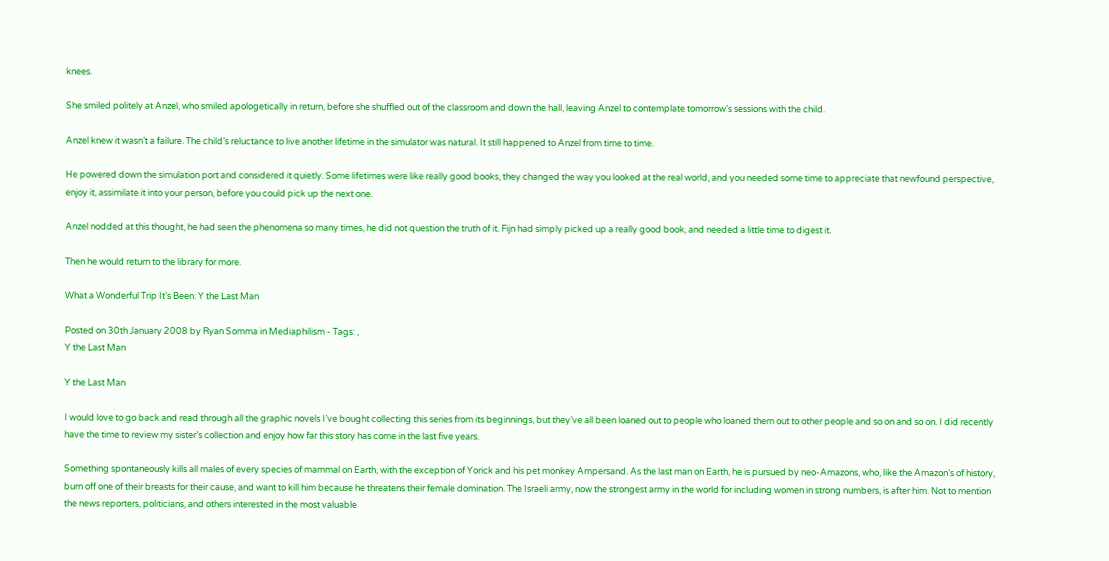knees.

She smiled politely at Anzel, who smiled apologetically in return, before she shuffled out of the classroom and down the hall, leaving Anzel to contemplate tomorrow’s sessions with the child.

Anzel knew it wasn’t a failure. The child’s reluctance to live another lifetime in the simulator was natural. It still happened to Anzel from time to time.

He powered down the simulation port and considered it quietly. Some lifetimes were like really good books, they changed the way you looked at the real world, and you needed some time to appreciate that newfound perspective, enjoy it, assimilate it into your person, before you could pick up the next one.

Anzel nodded at this thought, he had seen the phenomena so many times, he did not question the truth of it. Fijn had simply picked up a really good book, and needed a little time to digest it.

Then he would return to the library for more.

What a Wonderful Trip It’s Been: Y the Last Man

Posted on 30th January 2008 by Ryan Somma in Mediaphilism - Tags: ,
Y the Last Man

Y the Last Man

I would love to go back and read through all the graphic novels I’ve bought collecting this series from its beginnings, but they’ve all been loaned out to people who loaned them out to other people and so on and so on. I did recently have the time to review my sister’s collection and enjoy how far this story has come in the last five years.

Something spontaneously kills all males of every species of mammal on Earth, with the exception of Yorick and his pet monkey Ampersand. As the last man on Earth, he is pursued by neo-Amazons, who, like the Amazon’s of history, burn off one of their breasts for their cause, and want to kill him because he threatens their female domination. The Israeli army, now the strongest army in the world for including women in strong numbers, is after him. Not to mention the news reporters, politicians, and others interested in the most valuable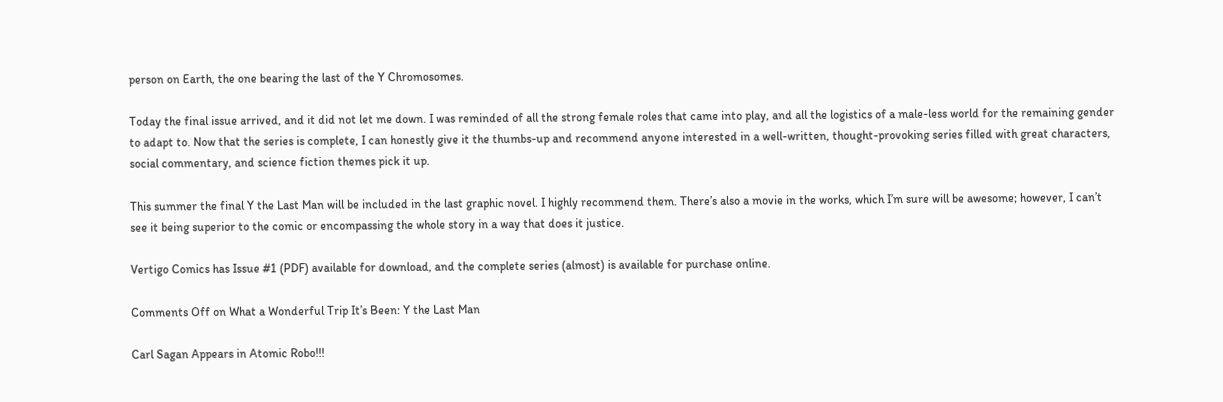person on Earth, the one bearing the last of the Y Chromosomes.

Today the final issue arrived, and it did not let me down. I was reminded of all the strong female roles that came into play, and all the logistics of a male-less world for the remaining gender to adapt to. Now that the series is complete, I can honestly give it the thumbs-up and recommend anyone interested in a well-written, thought-provoking series filled with great characters, social commentary, and science fiction themes pick it up.

This summer the final Y the Last Man will be included in the last graphic novel. I highly recommend them. There’s also a movie in the works, which I’m sure will be awesome; however, I can’t see it being superior to the comic or encompassing the whole story in a way that does it justice.

Vertigo Comics has Issue #1 (PDF) available for download, and the complete series (almost) is available for purchase online.

Comments Off on What a Wonderful Trip It’s Been: Y the Last Man

Carl Sagan Appears in Atomic Robo!!!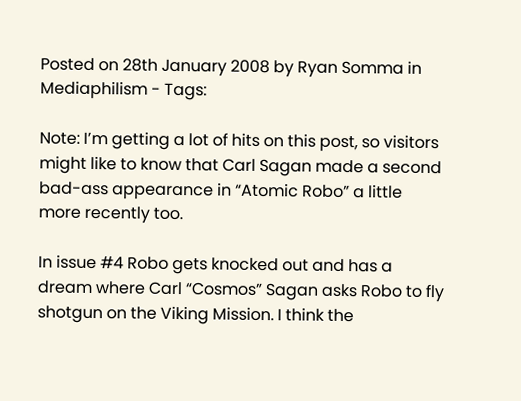Posted on 28th January 2008 by Ryan Somma in Mediaphilism - Tags:

Note: I’m getting a lot of hits on this post, so visitors might like to know that Carl Sagan made a second bad-ass appearance in “Atomic Robo” a little more recently too.

In issue #4 Robo gets knocked out and has a dream where Carl “Cosmos” Sagan asks Robo to fly shotgun on the Viking Mission. I think the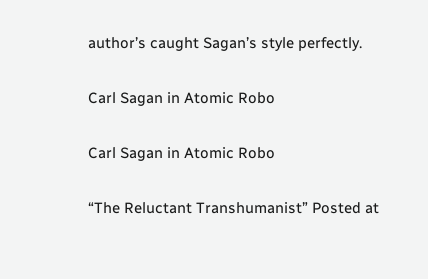author’s caught Sagan’s style perfectly.

Carl Sagan in Atomic Robo

Carl Sagan in Atomic Robo

“The Reluctant Transhumanist” Posted at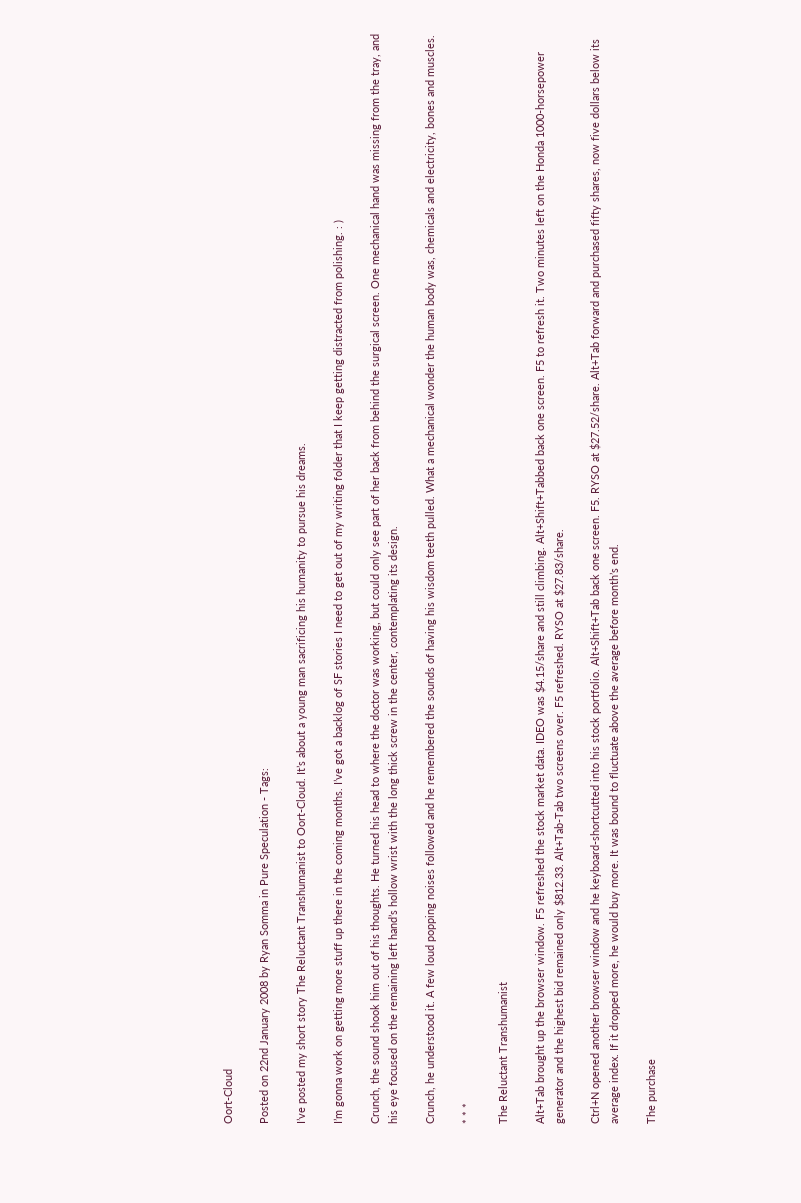Oort-Cloud

Posted on 22nd January 2008 by Ryan Somma in Pure Speculation - Tags:

I’ve posted my short story The Reluctant Transhumanist to Oort-Cloud. It’s about a young man sacrificing his humanity to pursue his dreams.

I’m gonna work on getting more stuff up there in the coming months. I’ve got a backlog of SF stories I need to get out of my writing folder that I keep getting distracted from polishing. : )

Crunch, the sound shook him out of his thoughts. He turned his head to where the doctor was working, but could only see part of her back from behind the surgical screen. One mechanical hand was missing from the tray, and his eye focused on the remaining left hand’s hollow wrist with the long thick screw in the center, contemplating its design.

Crunch, he understood it. A few loud popping noises followed and he remembered the sounds of having his wisdom teeth pulled. What a mechanical wonder the human body was, chemicals and electricity, bones and muscles.

* * *

The Reluctant Transhumanist

Alt+Tab brought up the browser window. F5 refreshed the stock market data. IDEO was $4.15/share and still climbing. Alt+Shift+Tabbed back one screen. F5 to refresh it. Two minutes left on the Honda 1000-horsepower generator and the highest bid remained only $812.33. Alt+Tab-Tab two screens over. F5 refreshed. RYSO at $27.83/share.

Ctrl+N opened another browser window and he keyboard-shortcutted into his stock portfolio. Alt+Shift+Tab back one screen. F5. RYSO at $27.52/share. Alt+Tab forward and purchased fifty shares, now five dollars below its average index. If it dropped more, he would buy more. It was bound to fluctuate above the average before month’s end.

The purchase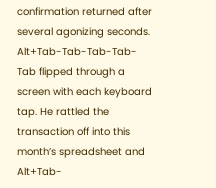confirmation returned after several agonizing seconds. Alt+Tab-Tab-Tab-Tab-Tab flipped through a screen with each keyboard tap. He rattled the transaction off into this month’s spreadsheet and Alt+Tab-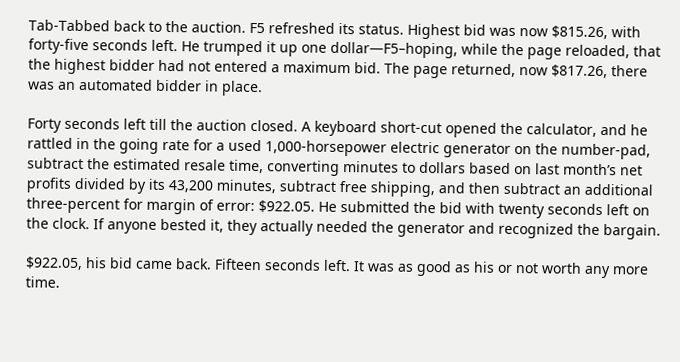Tab-Tabbed back to the auction. F5 refreshed its status. Highest bid was now $815.26, with forty-five seconds left. He trumped it up one dollar—F5–hoping, while the page reloaded, that the highest bidder had not entered a maximum bid. The page returned, now $817.26, there was an automated bidder in place.

Forty seconds left till the auction closed. A keyboard short-cut opened the calculator, and he rattled in the going rate for a used 1,000-horsepower electric generator on the number-pad, subtract the estimated resale time, converting minutes to dollars based on last month’s net profits divided by its 43,200 minutes, subtract free shipping, and then subtract an additional three-percent for margin of error: $922.05. He submitted the bid with twenty seconds left on the clock. If anyone bested it, they actually needed the generator and recognized the bargain.

$922.05, his bid came back. Fifteen seconds left. It was as good as his or not worth any more time.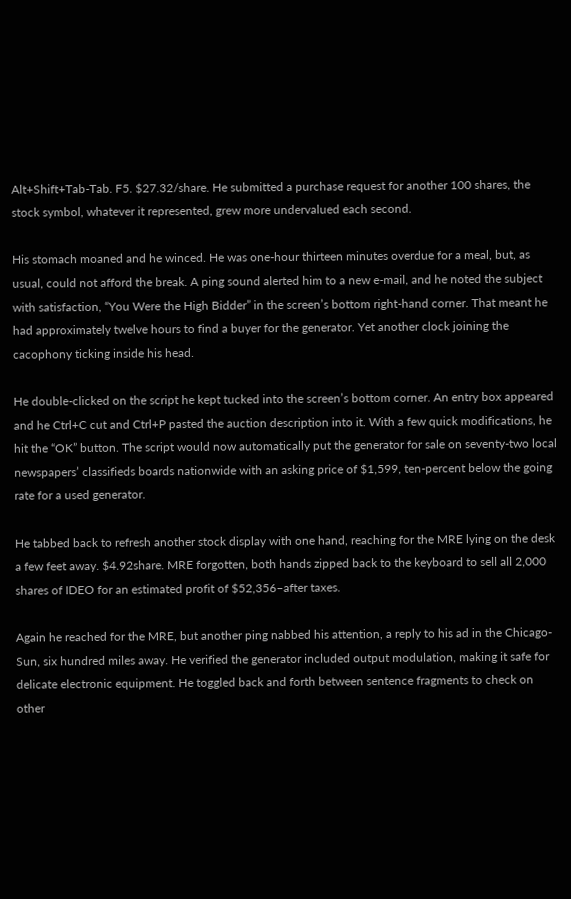Alt+Shift+Tab-Tab. F5. $27.32/share. He submitted a purchase request for another 100 shares, the stock symbol, whatever it represented, grew more undervalued each second.

His stomach moaned and he winced. He was one-hour thirteen minutes overdue for a meal, but, as usual, could not afford the break. A ping sound alerted him to a new e-mail, and he noted the subject with satisfaction, “You Were the High Bidder” in the screen’s bottom right-hand corner. That meant he had approximately twelve hours to find a buyer for the generator. Yet another clock joining the cacophony ticking inside his head.

He double-clicked on the script he kept tucked into the screen’s bottom corner. An entry box appeared and he Ctrl+C cut and Ctrl+P pasted the auction description into it. With a few quick modifications, he hit the “OK” button. The script would now automatically put the generator for sale on seventy-two local newspapers’ classifieds boards nationwide with an asking price of $1,599, ten-percent below the going rate for a used generator.

He tabbed back to refresh another stock display with one hand, reaching for the MRE lying on the desk a few feet away. $4.92share. MRE forgotten, both hands zipped back to the keyboard to sell all 2,000 shares of IDEO for an estimated profit of $52,356–after taxes.

Again he reached for the MRE, but another ping nabbed his attention, a reply to his ad in the Chicago-Sun, six hundred miles away. He verified the generator included output modulation, making it safe for delicate electronic equipment. He toggled back and forth between sentence fragments to check on other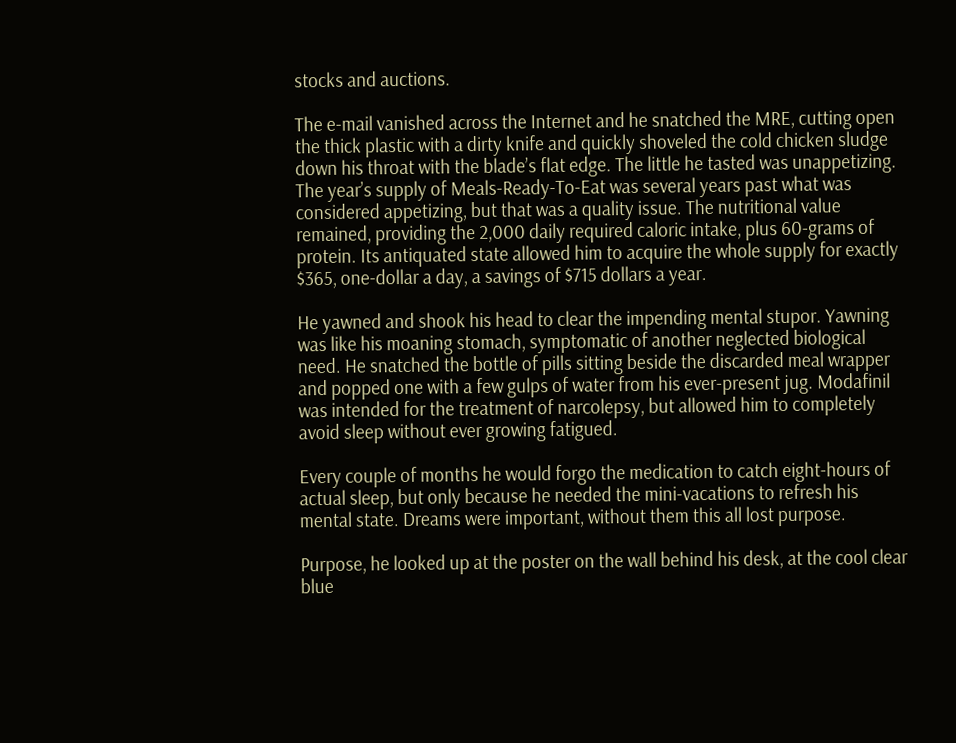stocks and auctions.

The e-mail vanished across the Internet and he snatched the MRE, cutting open the thick plastic with a dirty knife and quickly shoveled the cold chicken sludge down his throat with the blade’s flat edge. The little he tasted was unappetizing. The year’s supply of Meals-Ready-To-Eat was several years past what was considered appetizing, but that was a quality issue. The nutritional value remained, providing the 2,000 daily required caloric intake, plus 60-grams of protein. Its antiquated state allowed him to acquire the whole supply for exactly $365, one-dollar a day, a savings of $715 dollars a year.

He yawned and shook his head to clear the impending mental stupor. Yawning was like his moaning stomach, symptomatic of another neglected biological need. He snatched the bottle of pills sitting beside the discarded meal wrapper and popped one with a few gulps of water from his ever-present jug. Modafinil was intended for the treatment of narcolepsy, but allowed him to completely avoid sleep without ever growing fatigued.

Every couple of months he would forgo the medication to catch eight-hours of actual sleep, but only because he needed the mini-vacations to refresh his mental state. Dreams were important, without them this all lost purpose.

Purpose, he looked up at the poster on the wall behind his desk, at the cool clear blue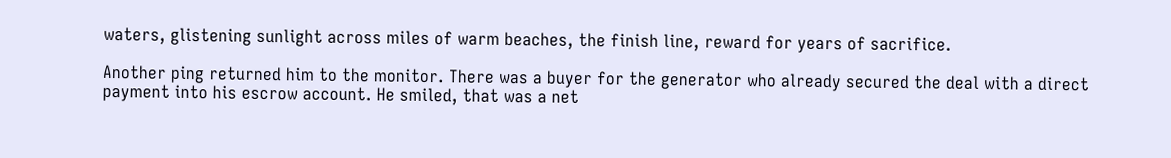waters, glistening sunlight across miles of warm beaches, the finish line, reward for years of sacrifice.

Another ping returned him to the monitor. There was a buyer for the generator who already secured the deal with a direct payment into his escrow account. He smiled, that was a net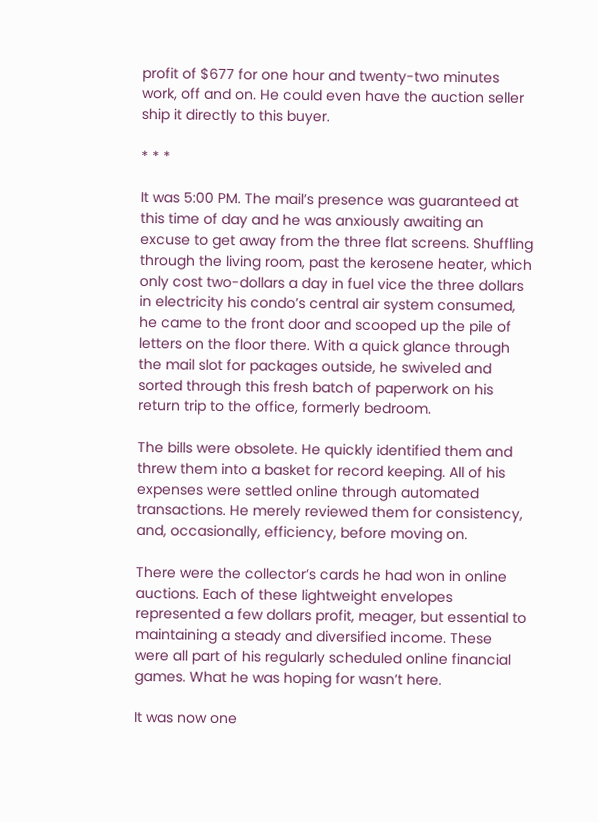profit of $677 for one hour and twenty-two minutes work, off and on. He could even have the auction seller ship it directly to this buyer.

* * *

It was 5:00 PM. The mail’s presence was guaranteed at this time of day and he was anxiously awaiting an excuse to get away from the three flat screens. Shuffling through the living room, past the kerosene heater, which only cost two-dollars a day in fuel vice the three dollars in electricity his condo’s central air system consumed, he came to the front door and scooped up the pile of letters on the floor there. With a quick glance through the mail slot for packages outside, he swiveled and sorted through this fresh batch of paperwork on his return trip to the office, formerly bedroom.

The bills were obsolete. He quickly identified them and threw them into a basket for record keeping. All of his expenses were settled online through automated transactions. He merely reviewed them for consistency, and, occasionally, efficiency, before moving on.

There were the collector’s cards he had won in online auctions. Each of these lightweight envelopes represented a few dollars profit, meager, but essential to maintaining a steady and diversified income. These were all part of his regularly scheduled online financial games. What he was hoping for wasn’t here.

It was now one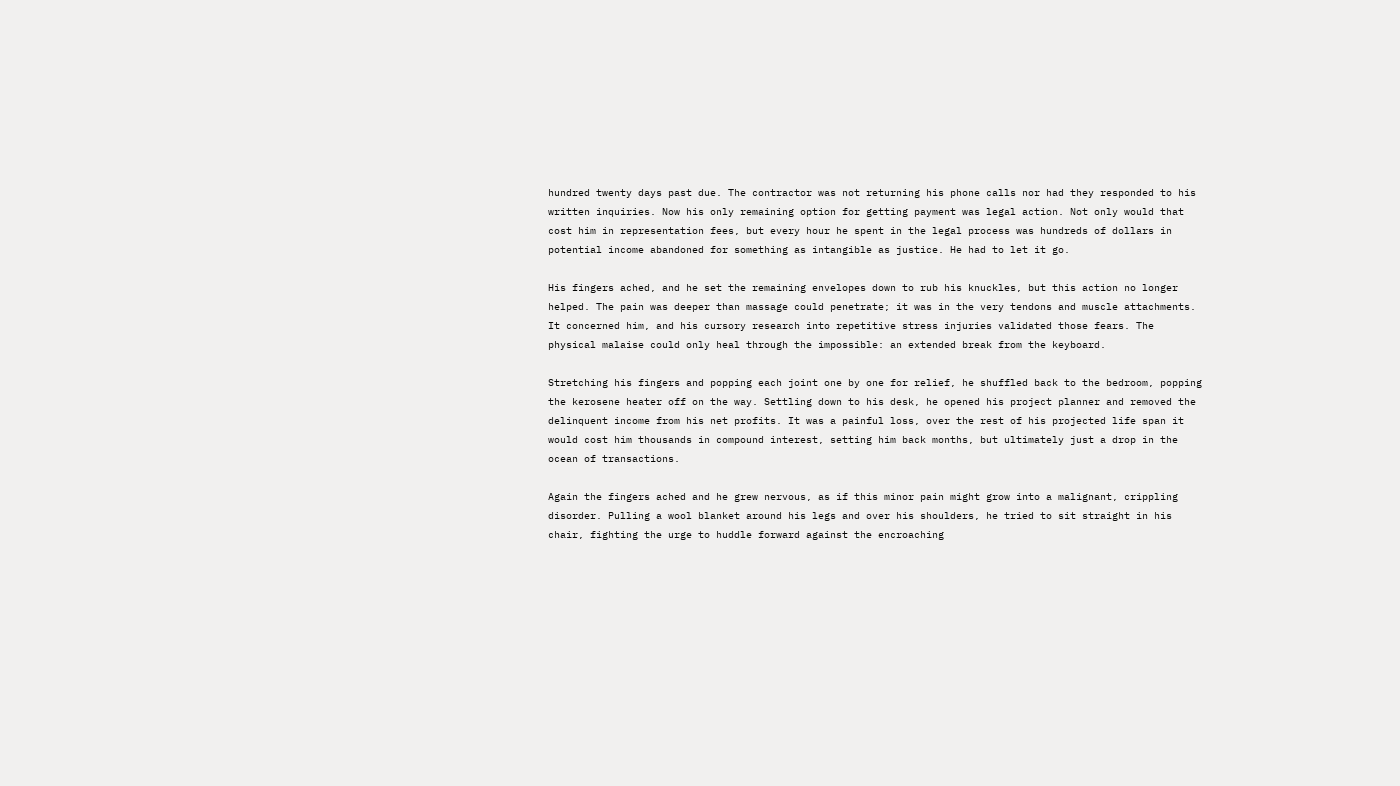hundred twenty days past due. The contractor was not returning his phone calls nor had they responded to his written inquiries. Now his only remaining option for getting payment was legal action. Not only would that cost him in representation fees, but every hour he spent in the legal process was hundreds of dollars in potential income abandoned for something as intangible as justice. He had to let it go.

His fingers ached, and he set the remaining envelopes down to rub his knuckles, but this action no longer helped. The pain was deeper than massage could penetrate; it was in the very tendons and muscle attachments. It concerned him, and his cursory research into repetitive stress injuries validated those fears. The physical malaise could only heal through the impossible: an extended break from the keyboard.

Stretching his fingers and popping each joint one by one for relief, he shuffled back to the bedroom, popping the kerosene heater off on the way. Settling down to his desk, he opened his project planner and removed the delinquent income from his net profits. It was a painful loss, over the rest of his projected life span it would cost him thousands in compound interest, setting him back months, but ultimately just a drop in the ocean of transactions.

Again the fingers ached and he grew nervous, as if this minor pain might grow into a malignant, crippling disorder. Pulling a wool blanket around his legs and over his shoulders, he tried to sit straight in his chair, fighting the urge to huddle forward against the encroaching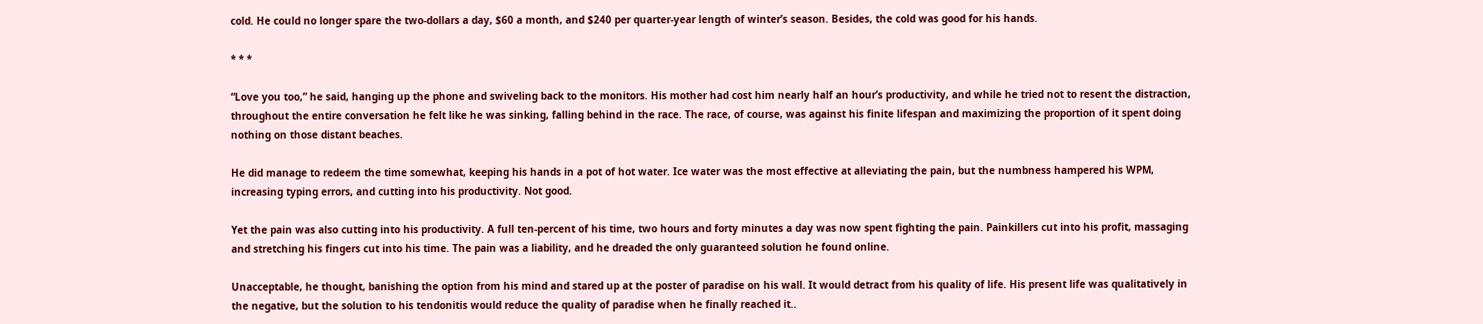cold. He could no longer spare the two-dollars a day, $60 a month, and $240 per quarter-year length of winter’s season. Besides, the cold was good for his hands.

* * *

“Love you too,” he said, hanging up the phone and swiveling back to the monitors. His mother had cost him nearly half an hour’s productivity, and while he tried not to resent the distraction, throughout the entire conversation he felt like he was sinking, falling behind in the race. The race, of course, was against his finite lifespan and maximizing the proportion of it spent doing nothing on those distant beaches.

He did manage to redeem the time somewhat, keeping his hands in a pot of hot water. Ice water was the most effective at alleviating the pain, but the numbness hampered his WPM, increasing typing errors, and cutting into his productivity. Not good.

Yet the pain was also cutting into his productivity. A full ten-percent of his time, two hours and forty minutes a day was now spent fighting the pain. Painkillers cut into his profit, massaging and stretching his fingers cut into his time. The pain was a liability, and he dreaded the only guaranteed solution he found online.

Unacceptable, he thought, banishing the option from his mind and stared up at the poster of paradise on his wall. It would detract from his quality of life. His present life was qualitatively in the negative, but the solution to his tendonitis would reduce the quality of paradise when he finally reached it..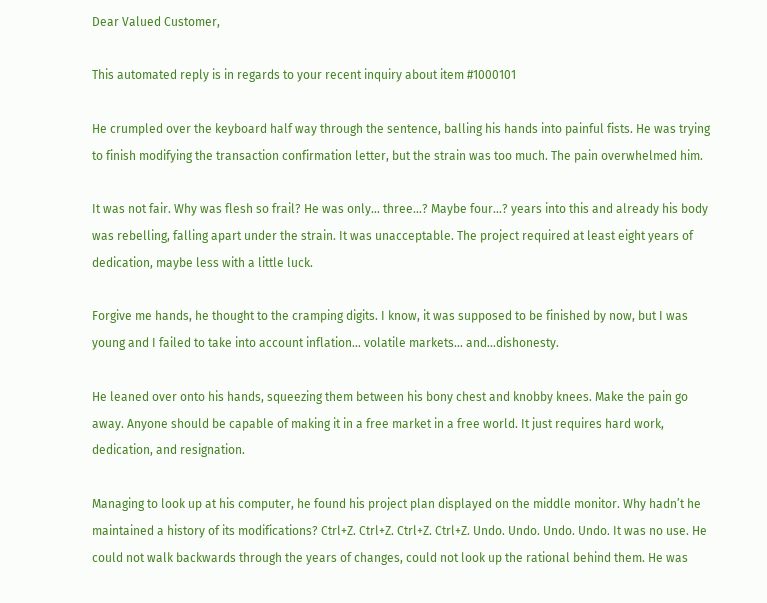Dear Valued Customer,

This automated reply is in regards to your recent inquiry about item #1000101

He crumpled over the keyboard half way through the sentence, balling his hands into painful fists. He was trying to finish modifying the transaction confirmation letter, but the strain was too much. The pain overwhelmed him.

It was not fair. Why was flesh so frail? He was only… three…? Maybe four…? years into this and already his body was rebelling, falling apart under the strain. It was unacceptable. The project required at least eight years of dedication, maybe less with a little luck.

Forgive me hands, he thought to the cramping digits. I know, it was supposed to be finished by now, but I was young and I failed to take into account inflation… volatile markets… and…dishonesty.

He leaned over onto his hands, squeezing them between his bony chest and knobby knees. Make the pain go away. Anyone should be capable of making it in a free market in a free world. It just requires hard work, dedication, and resignation.

Managing to look up at his computer, he found his project plan displayed on the middle monitor. Why hadn’t he maintained a history of its modifications? Ctrl+Z. Ctrl+Z. Ctrl+Z. Ctrl+Z. Undo. Undo. Undo. Undo. It was no use. He could not walk backwards through the years of changes, could not look up the rational behind them. He was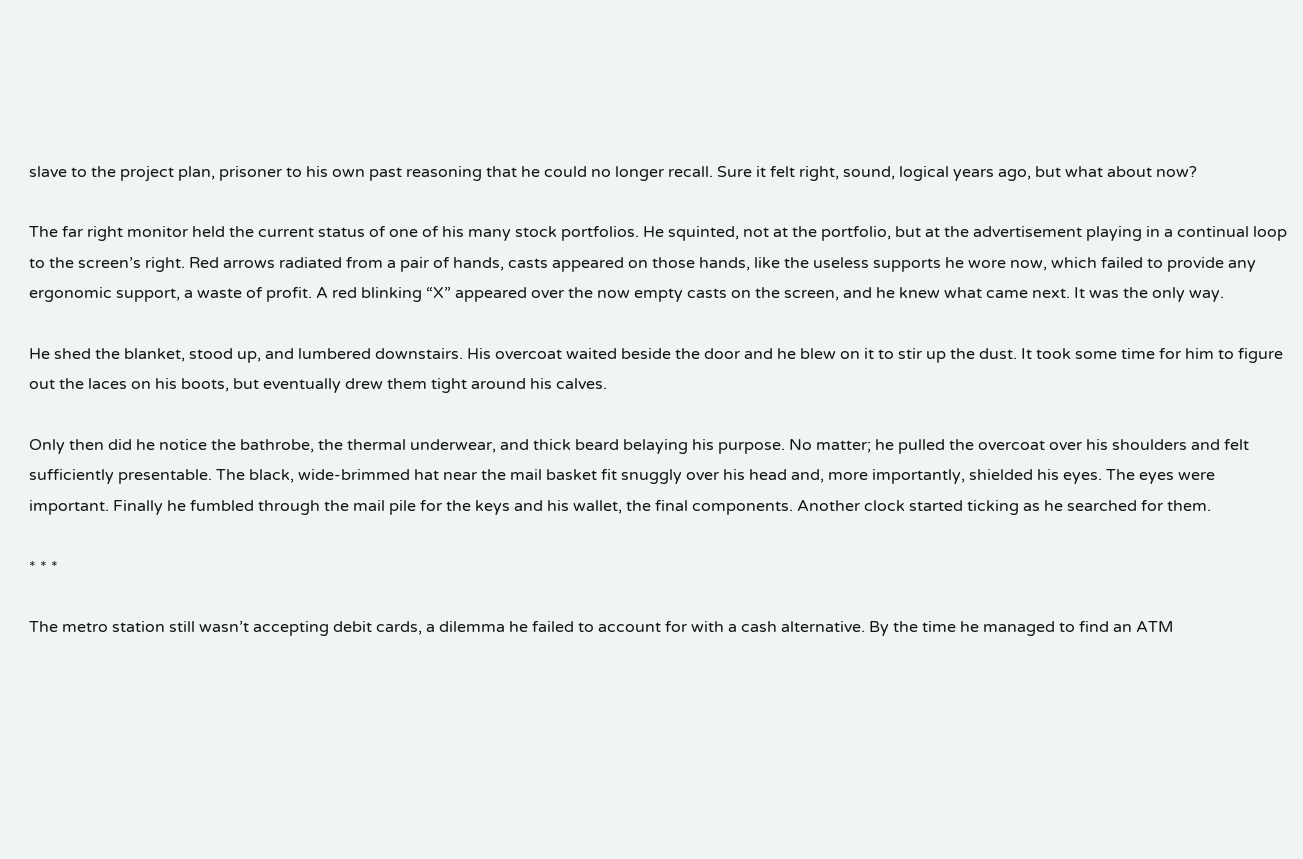slave to the project plan, prisoner to his own past reasoning that he could no longer recall. Sure it felt right, sound, logical years ago, but what about now?

The far right monitor held the current status of one of his many stock portfolios. He squinted, not at the portfolio, but at the advertisement playing in a continual loop to the screen’s right. Red arrows radiated from a pair of hands, casts appeared on those hands, like the useless supports he wore now, which failed to provide any ergonomic support, a waste of profit. A red blinking “X” appeared over the now empty casts on the screen, and he knew what came next. It was the only way.

He shed the blanket, stood up, and lumbered downstairs. His overcoat waited beside the door and he blew on it to stir up the dust. It took some time for him to figure out the laces on his boots, but eventually drew them tight around his calves.

Only then did he notice the bathrobe, the thermal underwear, and thick beard belaying his purpose. No matter; he pulled the overcoat over his shoulders and felt sufficiently presentable. The black, wide-brimmed hat near the mail basket fit snuggly over his head and, more importantly, shielded his eyes. The eyes were important. Finally he fumbled through the mail pile for the keys and his wallet, the final components. Another clock started ticking as he searched for them.

* * *

The metro station still wasn’t accepting debit cards, a dilemma he failed to account for with a cash alternative. By the time he managed to find an ATM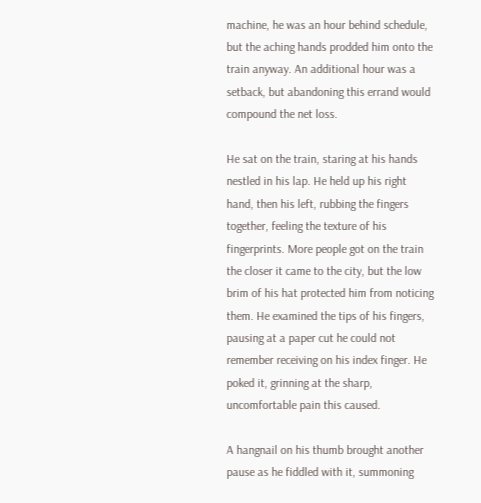machine, he was an hour behind schedule, but the aching hands prodded him onto the train anyway. An additional hour was a setback, but abandoning this errand would compound the net loss.

He sat on the train, staring at his hands nestled in his lap. He held up his right hand, then his left, rubbing the fingers together, feeling the texture of his fingerprints. More people got on the train the closer it came to the city, but the low brim of his hat protected him from noticing them. He examined the tips of his fingers, pausing at a paper cut he could not remember receiving on his index finger. He poked it, grinning at the sharp, uncomfortable pain this caused.

A hangnail on his thumb brought another pause as he fiddled with it, summoning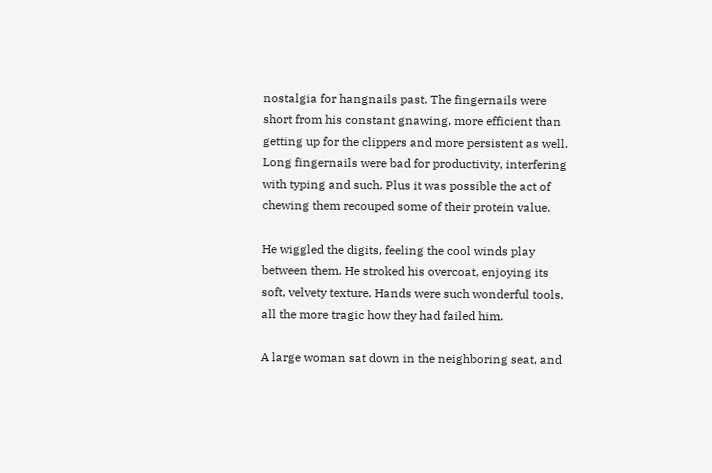nostalgia for hangnails past. The fingernails were short from his constant gnawing, more efficient than getting up for the clippers and more persistent as well. Long fingernails were bad for productivity, interfering with typing and such. Plus it was possible the act of chewing them recouped some of their protein value.

He wiggled the digits, feeling the cool winds play between them. He stroked his overcoat, enjoying its soft, velvety texture. Hands were such wonderful tools, all the more tragic how they had failed him.

A large woman sat down in the neighboring seat, and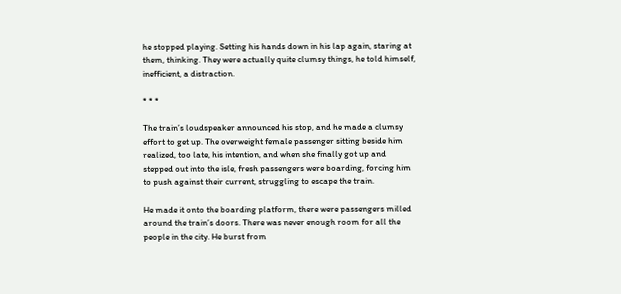he stopped playing. Setting his hands down in his lap again, staring at them, thinking. They were actually quite clumsy things, he told himself, inefficient, a distraction.

* * *

The train’s loudspeaker announced his stop, and he made a clumsy effort to get up. The overweight female passenger sitting beside him realized, too late, his intention, and when she finally got up and stepped out into the isle, fresh passengers were boarding, forcing him to push against their current, struggling to escape the train.

He made it onto the boarding platform, there were passengers milled around the train’s doors. There was never enough room for all the people in the city. He burst from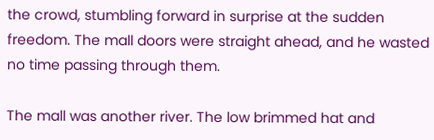the crowd, stumbling forward in surprise at the sudden freedom. The mall doors were straight ahead, and he wasted no time passing through them.

The mall was another river. The low brimmed hat and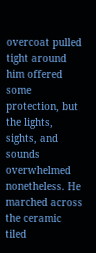overcoat pulled tight around him offered some protection, but the lights, sights, and sounds overwhelmed nonetheless. He marched across the ceramic tiled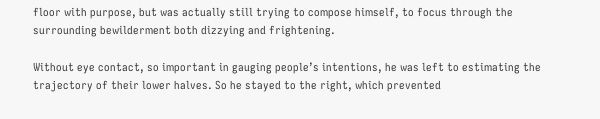floor with purpose, but was actually still trying to compose himself, to focus through the surrounding bewilderment both dizzying and frightening.

Without eye contact, so important in gauging people’s intentions, he was left to estimating the trajectory of their lower halves. So he stayed to the right, which prevented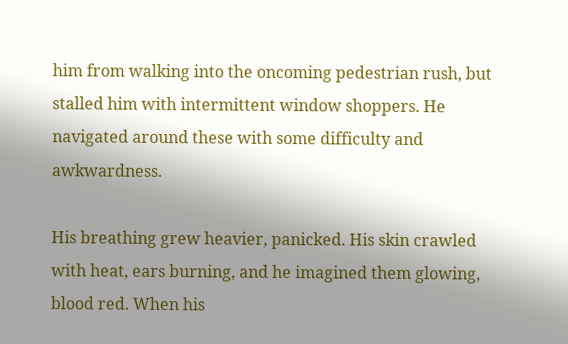him from walking into the oncoming pedestrian rush, but stalled him with intermittent window shoppers. He navigated around these with some difficulty and awkwardness.

His breathing grew heavier, panicked. His skin crawled with heat, ears burning, and he imagined them glowing, blood red. When his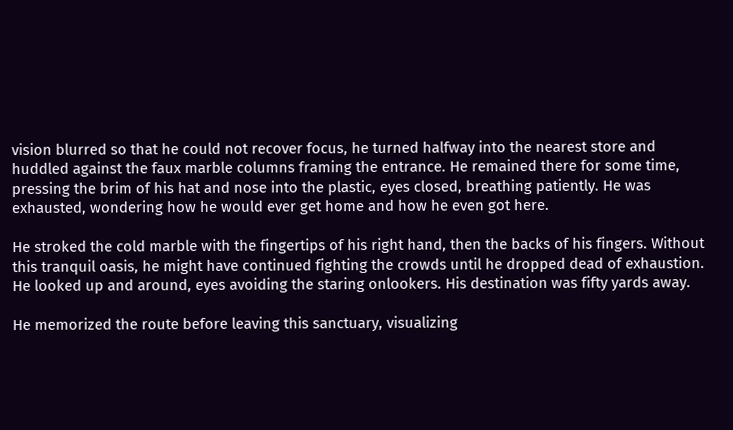vision blurred so that he could not recover focus, he turned halfway into the nearest store and huddled against the faux marble columns framing the entrance. He remained there for some time, pressing the brim of his hat and nose into the plastic, eyes closed, breathing patiently. He was exhausted, wondering how he would ever get home and how he even got here.

He stroked the cold marble with the fingertips of his right hand, then the backs of his fingers. Without this tranquil oasis, he might have continued fighting the crowds until he dropped dead of exhaustion. He looked up and around, eyes avoiding the staring onlookers. His destination was fifty yards away.

He memorized the route before leaving this sanctuary, visualizing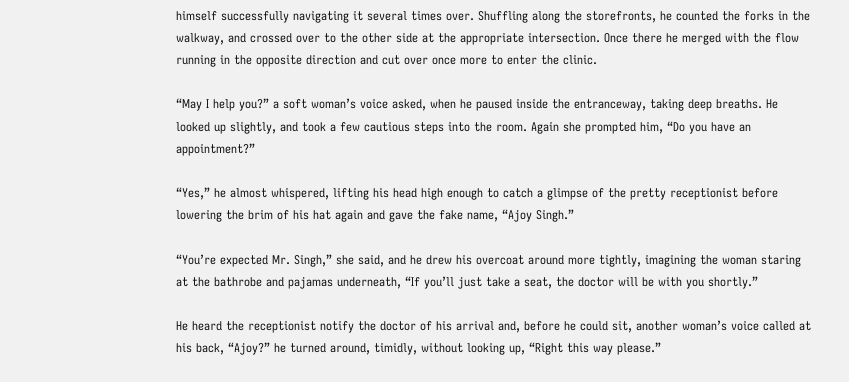himself successfully navigating it several times over. Shuffling along the storefronts, he counted the forks in the walkway, and crossed over to the other side at the appropriate intersection. Once there he merged with the flow running in the opposite direction and cut over once more to enter the clinic.

“May I help you?” a soft woman’s voice asked, when he paused inside the entranceway, taking deep breaths. He looked up slightly, and took a few cautious steps into the room. Again she prompted him, “Do you have an appointment?”

“Yes,” he almost whispered, lifting his head high enough to catch a glimpse of the pretty receptionist before lowering the brim of his hat again and gave the fake name, “Ajoy Singh.”

“You’re expected Mr. Singh,” she said, and he drew his overcoat around more tightly, imagining the woman staring at the bathrobe and pajamas underneath, “If you’ll just take a seat, the doctor will be with you shortly.”

He heard the receptionist notify the doctor of his arrival and, before he could sit, another woman’s voice called at his back, “Ajoy?” he turned around, timidly, without looking up, “Right this way please.”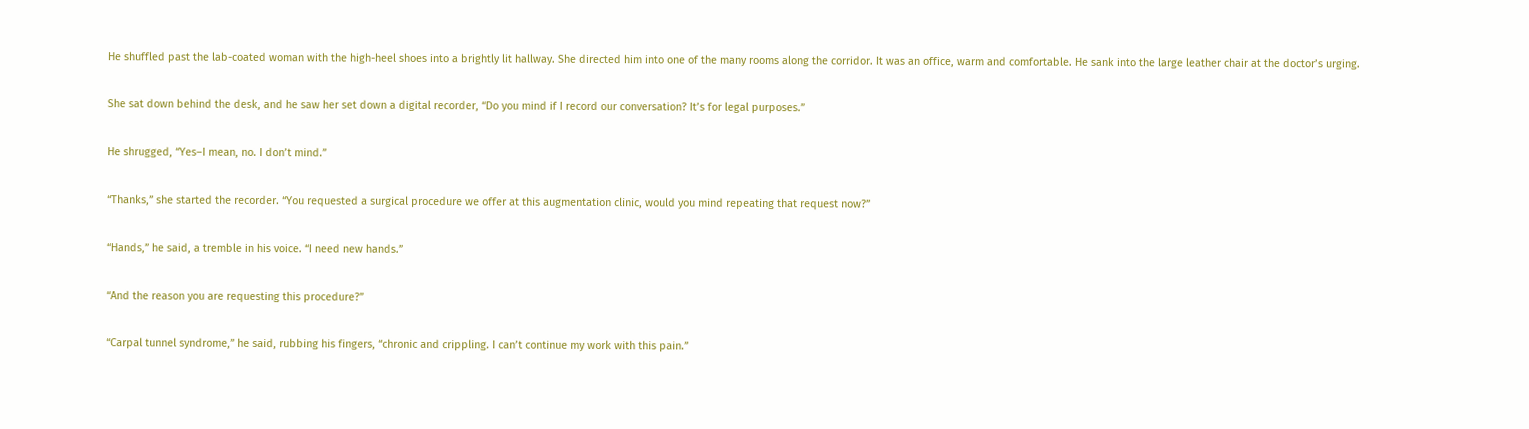He shuffled past the lab-coated woman with the high-heel shoes into a brightly lit hallway. She directed him into one of the many rooms along the corridor. It was an office, warm and comfortable. He sank into the large leather chair at the doctor’s urging.

She sat down behind the desk, and he saw her set down a digital recorder, “Do you mind if I record our conversation? It’s for legal purposes.”

He shrugged, “Yes–I mean, no. I don’t mind.”

“Thanks,” she started the recorder. “You requested a surgical procedure we offer at this augmentation clinic, would you mind repeating that request now?”

“Hands,” he said, a tremble in his voice. “I need new hands.”

“And the reason you are requesting this procedure?”

“Carpal tunnel syndrome,” he said, rubbing his fingers, “chronic and crippling. I can’t continue my work with this pain.”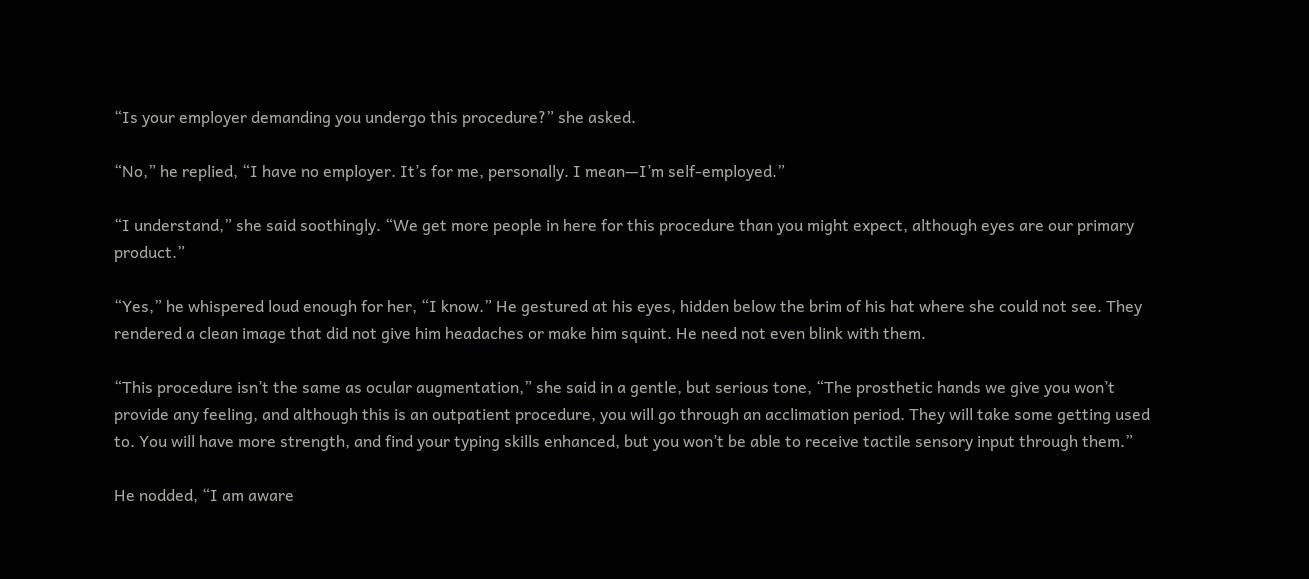“Is your employer demanding you undergo this procedure?” she asked.

“No,” he replied, “I have no employer. It’s for me, personally. I mean—I’m self-employed.”

“I understand,” she said soothingly. “We get more people in here for this procedure than you might expect, although eyes are our primary product.”

“Yes,” he whispered loud enough for her, “I know.” He gestured at his eyes, hidden below the brim of his hat where she could not see. They rendered a clean image that did not give him headaches or make him squint. He need not even blink with them.

“This procedure isn’t the same as ocular augmentation,” she said in a gentle, but serious tone, “The prosthetic hands we give you won’t provide any feeling, and although this is an outpatient procedure, you will go through an acclimation period. They will take some getting used to. You will have more strength, and find your typing skills enhanced, but you won’t be able to receive tactile sensory input through them.”

He nodded, “I am aware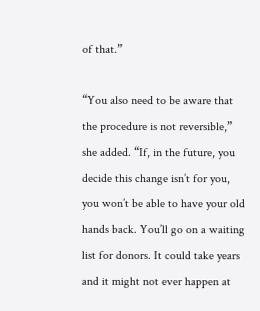of that.”

“You also need to be aware that the procedure is not reversible,” she added. “If, in the future, you decide this change isn’t for you, you won’t be able to have your old hands back. You’ll go on a waiting list for donors. It could take years and it might not ever happen at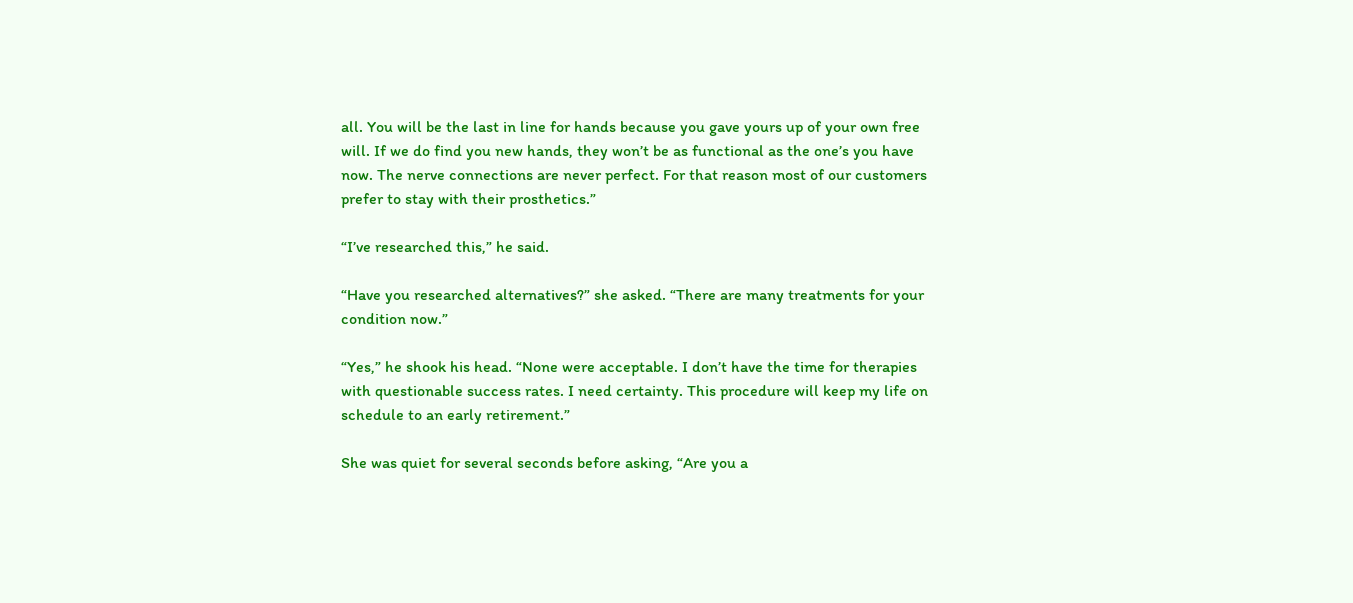all. You will be the last in line for hands because you gave yours up of your own free will. If we do find you new hands, they won’t be as functional as the one’s you have now. The nerve connections are never perfect. For that reason most of our customers prefer to stay with their prosthetics.”

“I’ve researched this,” he said.

“Have you researched alternatives?” she asked. “There are many treatments for your condition now.”

“Yes,” he shook his head. “None were acceptable. I don’t have the time for therapies with questionable success rates. I need certainty. This procedure will keep my life on schedule to an early retirement.”

She was quiet for several seconds before asking, “Are you a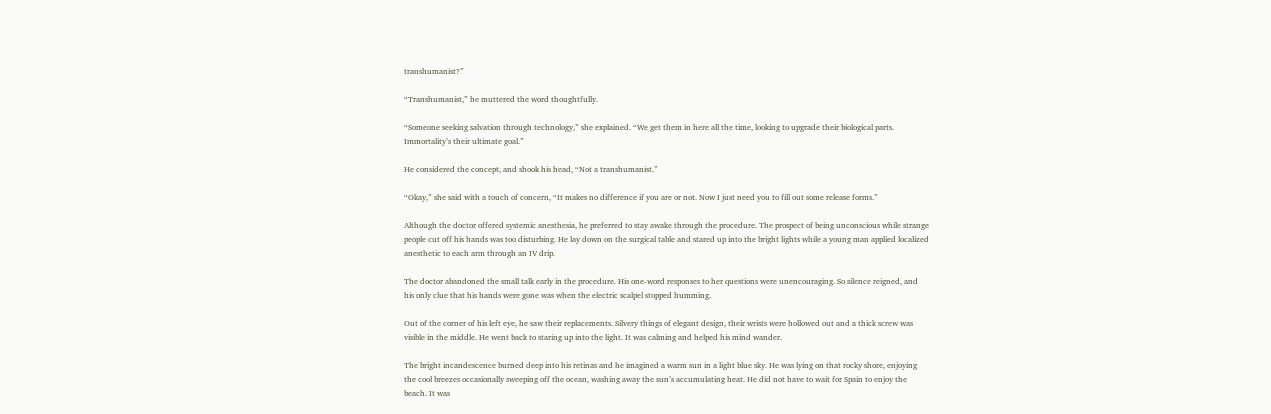transhumanist?”

“Transhumanist,” he muttered the word thoughtfully.

“Someone seeking salvation through technology,” she explained. “We get them in here all the time, looking to upgrade their biological parts. Immortality’s their ultimate goal.”

He considered the concept, and shook his head, “Not a transhumanist.”

“Okay,” she said with a touch of concern, “It makes no difference if you are or not. Now I just need you to fill out some release forms.”

Although the doctor offered systemic anesthesia, he preferred to stay awake through the procedure. The prospect of being unconscious while strange people cut off his hands was too disturbing. He lay down on the surgical table and stared up into the bright lights while a young man applied localized anesthetic to each arm through an IV drip.

The doctor abandoned the small talk early in the procedure. His one-word responses to her questions were unencouraging. So silence reigned, and his only clue that his hands were gone was when the electric scalpel stopped humming.

Out of the corner of his left eye, he saw their replacements. Silvery things of elegant design, their wrists were hollowed out and a thick screw was visible in the middle. He went back to staring up into the light. It was calming and helped his mind wander.

The bright incandescence burned deep into his retinas and he imagined a warm sun in a light blue sky. He was lying on that rocky shore, enjoying the cool breezes occasionally sweeping off the ocean, washing away the sun’s accumulating heat. He did not have to wait for Spain to enjoy the beach. It was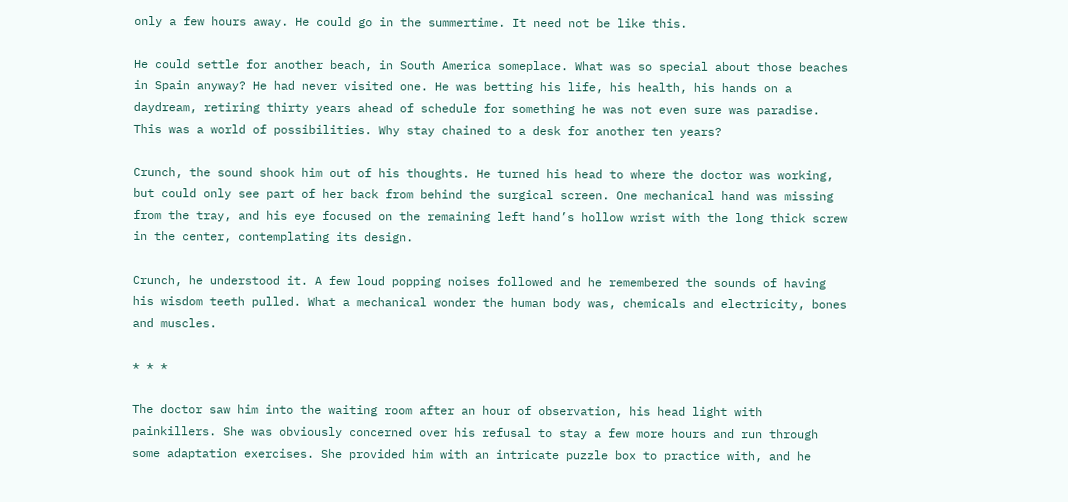only a few hours away. He could go in the summertime. It need not be like this.

He could settle for another beach, in South America someplace. What was so special about those beaches in Spain anyway? He had never visited one. He was betting his life, his health, his hands on a daydream, retiring thirty years ahead of schedule for something he was not even sure was paradise. This was a world of possibilities. Why stay chained to a desk for another ten years?

Crunch, the sound shook him out of his thoughts. He turned his head to where the doctor was working, but could only see part of her back from behind the surgical screen. One mechanical hand was missing from the tray, and his eye focused on the remaining left hand’s hollow wrist with the long thick screw in the center, contemplating its design.

Crunch, he understood it. A few loud popping noises followed and he remembered the sounds of having his wisdom teeth pulled. What a mechanical wonder the human body was, chemicals and electricity, bones and muscles.

* * *

The doctor saw him into the waiting room after an hour of observation, his head light with painkillers. She was obviously concerned over his refusal to stay a few more hours and run through some adaptation exercises. She provided him with an intricate puzzle box to practice with, and he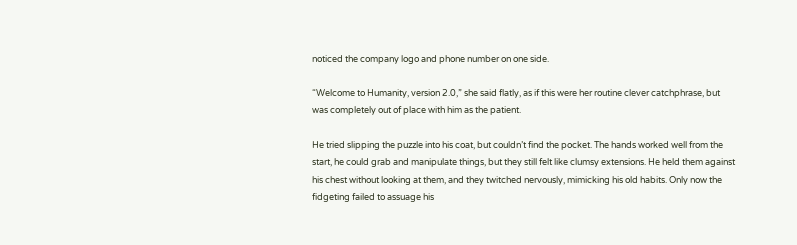noticed the company logo and phone number on one side.

“Welcome to Humanity, version 2.0,” she said flatly, as if this were her routine clever catchphrase, but was completely out of place with him as the patient.

He tried slipping the puzzle into his coat, but couldn’t find the pocket. The hands worked well from the start, he could grab and manipulate things, but they still felt like clumsy extensions. He held them against his chest without looking at them, and they twitched nervously, mimicking his old habits. Only now the fidgeting failed to assuage his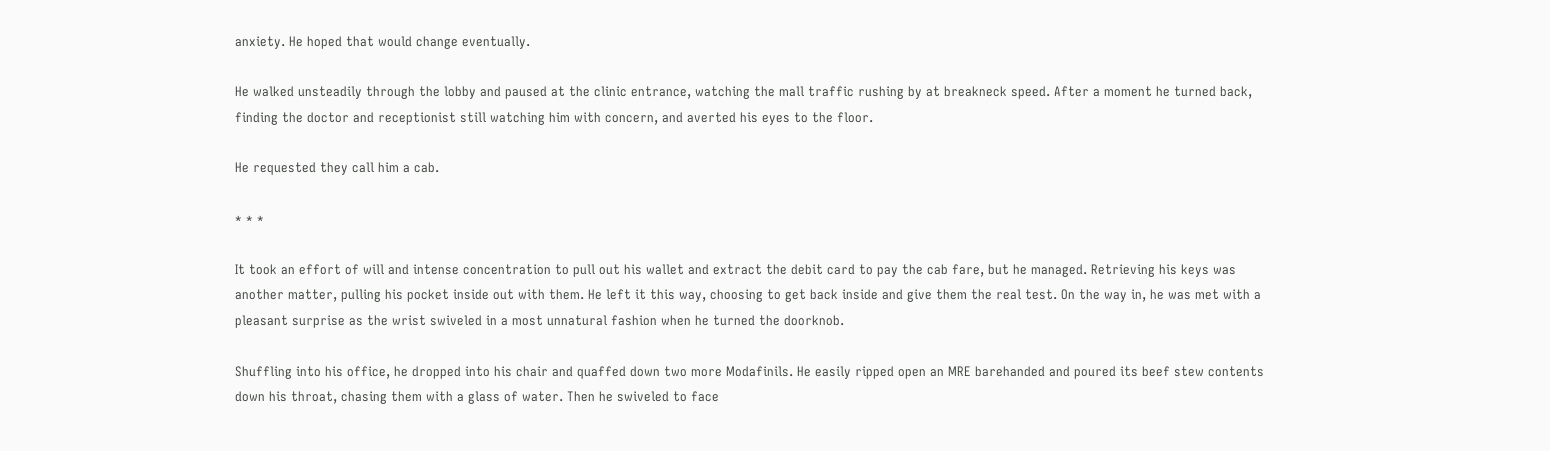anxiety. He hoped that would change eventually.

He walked unsteadily through the lobby and paused at the clinic entrance, watching the mall traffic rushing by at breakneck speed. After a moment he turned back, finding the doctor and receptionist still watching him with concern, and averted his eyes to the floor.

He requested they call him a cab.

* * *

It took an effort of will and intense concentration to pull out his wallet and extract the debit card to pay the cab fare, but he managed. Retrieving his keys was another matter, pulling his pocket inside out with them. He left it this way, choosing to get back inside and give them the real test. On the way in, he was met with a pleasant surprise as the wrist swiveled in a most unnatural fashion when he turned the doorknob.

Shuffling into his office, he dropped into his chair and quaffed down two more Modafinils. He easily ripped open an MRE barehanded and poured its beef stew contents down his throat, chasing them with a glass of water. Then he swiveled to face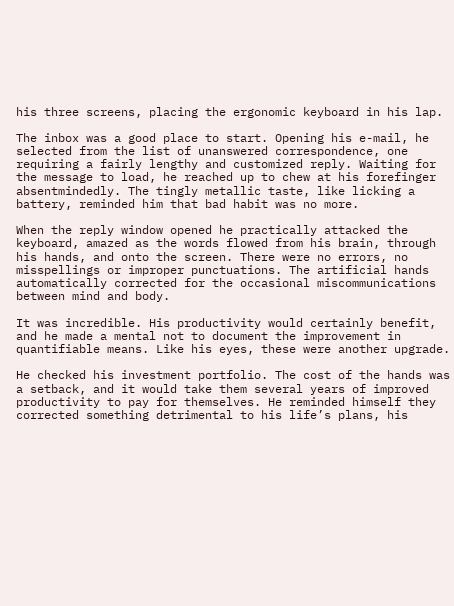his three screens, placing the ergonomic keyboard in his lap.

The inbox was a good place to start. Opening his e-mail, he selected from the list of unanswered correspondence, one requiring a fairly lengthy and customized reply. Waiting for the message to load, he reached up to chew at his forefinger absentmindedly. The tingly metallic taste, like licking a battery, reminded him that bad habit was no more.

When the reply window opened he practically attacked the keyboard, amazed as the words flowed from his brain, through his hands, and onto the screen. There were no errors, no misspellings or improper punctuations. The artificial hands automatically corrected for the occasional miscommunications between mind and body.

It was incredible. His productivity would certainly benefit, and he made a mental not to document the improvement in quantifiable means. Like his eyes, these were another upgrade.

He checked his investment portfolio. The cost of the hands was a setback, and it would take them several years of improved productivity to pay for themselves. He reminded himself they corrected something detrimental to his life’s plans, his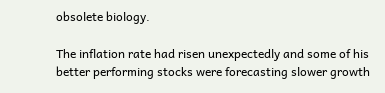obsolete biology.

The inflation rate had risen unexpectedly and some of his better performing stocks were forecasting slower growth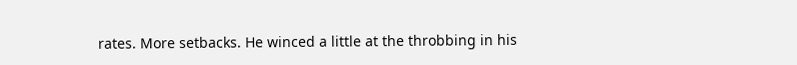rates. More setbacks. He winced a little at the throbbing in his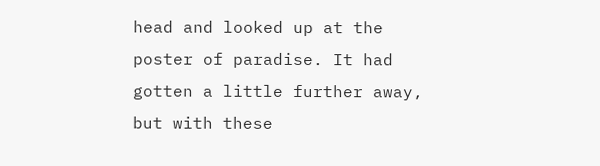head and looked up at the poster of paradise. It had gotten a little further away, but with these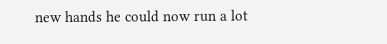new hands he could now run a lot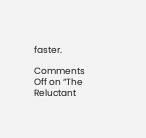faster.

Comments Off on “The Reluctant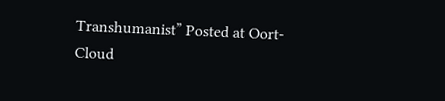Transhumanist” Posted at Oort-Cloud